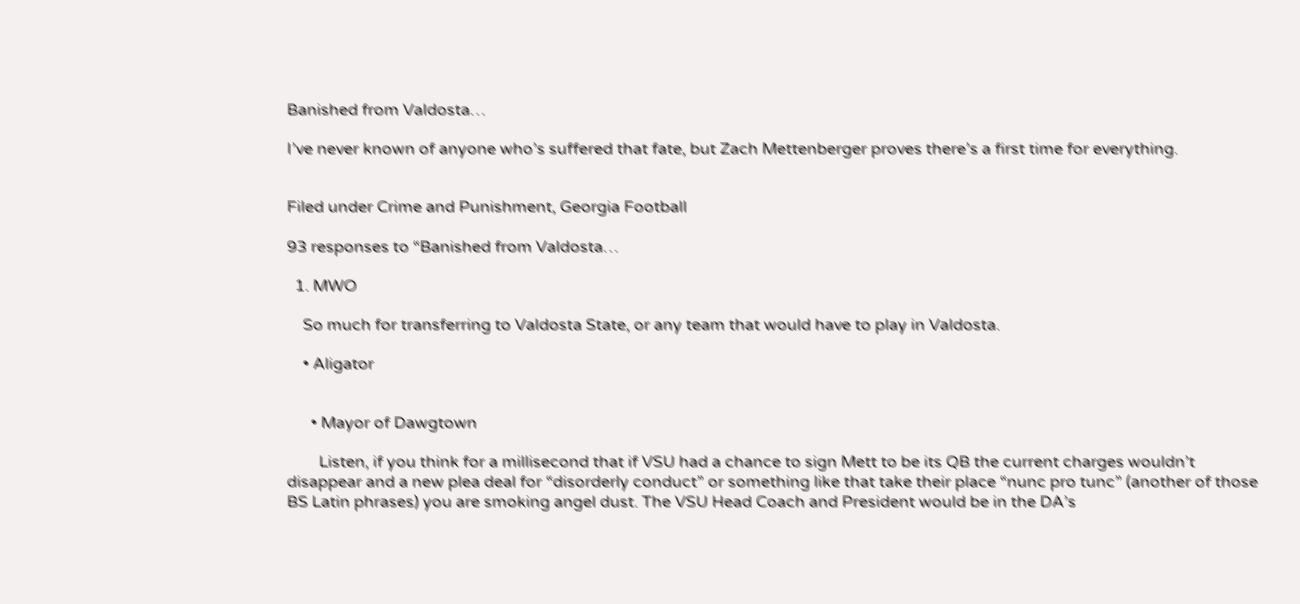Banished from Valdosta…

I’ve never known of anyone who’s suffered that fate, but Zach Mettenberger proves there’s a first time for everything.


Filed under Crime and Punishment, Georgia Football

93 responses to “Banished from Valdosta…

  1. MWO

    So much for transferring to Valdosta State, or any team that would have to play in Valdosta.

    • Aligator


      • Mayor of Dawgtown

        Listen, if you think for a millisecond that if VSU had a chance to sign Mett to be its QB the current charges wouldn’t disappear and a new plea deal for “disorderly conduct” or something like that take their place “nunc pro tunc” (another of those BS Latin phrases) you are smoking angel dust. The VSU Head Coach and President would be in the DA’s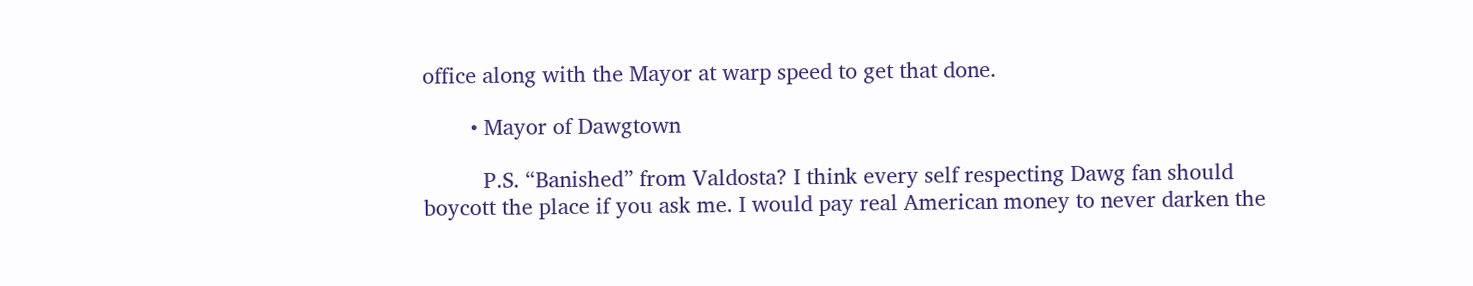office along with the Mayor at warp speed to get that done.

        • Mayor of Dawgtown

          P.S. “Banished” from Valdosta? I think every self respecting Dawg fan should boycott the place if you ask me. I would pay real American money to never darken the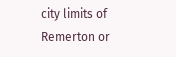city limits of Remerton or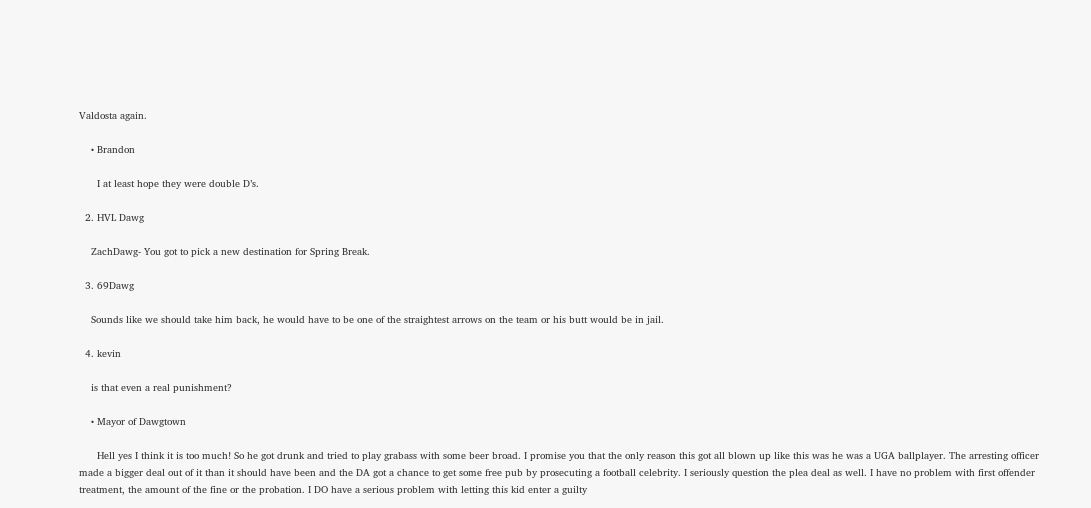Valdosta again.

    • Brandon

      I at least hope they were double D’s.

  2. HVL Dawg

    ZachDawg- You got to pick a new destination for Spring Break.

  3. 69Dawg

    Sounds like we should take him back, he would have to be one of the straightest arrows on the team or his butt would be in jail.

  4. kevin

    is that even a real punishment?

    • Mayor of Dawgtown

      Hell yes I think it is too much! So he got drunk and tried to play grabass with some beer broad. I promise you that the only reason this got all blown up like this was he was a UGA ballplayer. The arresting officer made a bigger deal out of it than it should have been and the DA got a chance to get some free pub by prosecuting a football celebrity. I seriously question the plea deal as well. I have no problem with first offender treatment, the amount of the fine or the probation. I DO have a serious problem with letting this kid enter a guilty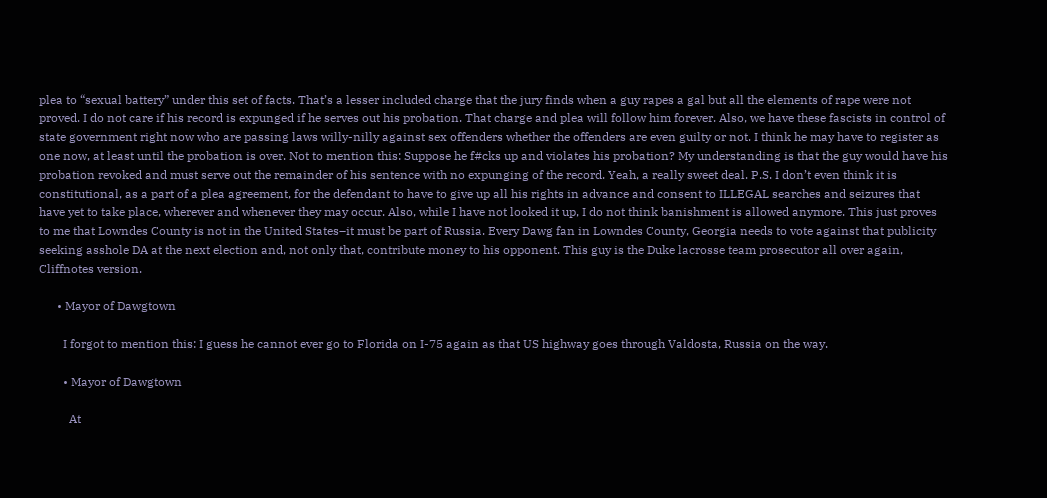plea to “sexual battery” under this set of facts. That’s a lesser included charge that the jury finds when a guy rapes a gal but all the elements of rape were not proved. I do not care if his record is expunged if he serves out his probation. That charge and plea will follow him forever. Also, we have these fascists in control of state government right now who are passing laws willy-nilly against sex offenders whether the offenders are even guilty or not. I think he may have to register as one now, at least until the probation is over. Not to mention this: Suppose he f#cks up and violates his probation? My understanding is that the guy would have his probation revoked and must serve out the remainder of his sentence with no expunging of the record. Yeah, a really sweet deal. P.S. I don’t even think it is constitutional, as a part of a plea agreement, for the defendant to have to give up all his rights in advance and consent to ILLEGAL searches and seizures that have yet to take place, wherever and whenever they may occur. Also, while I have not looked it up, I do not think banishment is allowed anymore. This just proves to me that Lowndes County is not in the United States–it must be part of Russia. Every Dawg fan in Lowndes County, Georgia needs to vote against that publicity seeking asshole DA at the next election and, not only that, contribute money to his opponent. This guy is the Duke lacrosse team prosecutor all over again, Cliffnotes version.

      • Mayor of Dawgtown

        I forgot to mention this: I guess he cannot ever go to Florida on I-75 again as that US highway goes through Valdosta, Russia on the way.

        • Mayor of Dawgtown

          At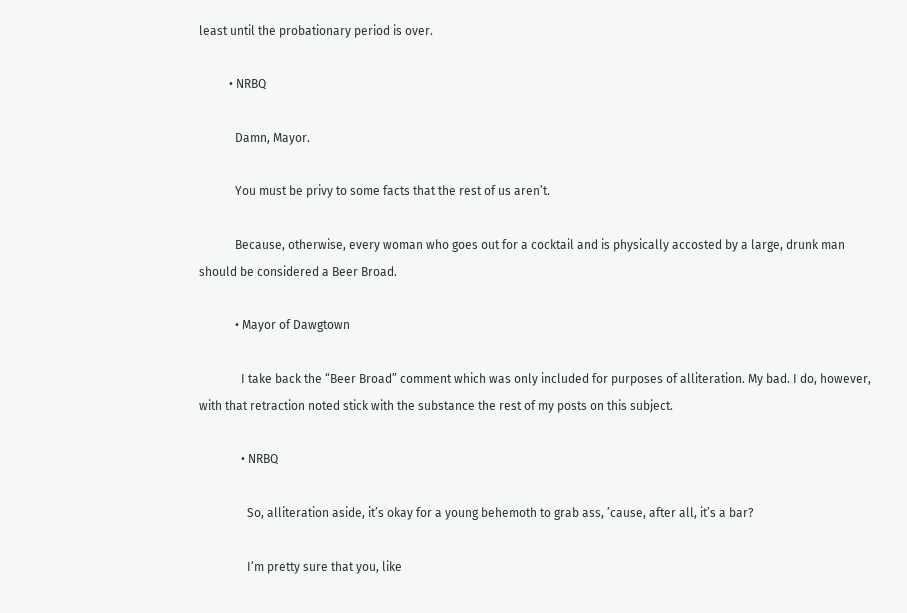least until the probationary period is over.

          • NRBQ

            Damn, Mayor.

            You must be privy to some facts that the rest of us aren’t.

            Because, otherwise, every woman who goes out for a cocktail and is physically accosted by a large, drunk man should be considered a Beer Broad.

            • Mayor of Dawgtown

              I take back the “Beer Broad” comment which was only included for purposes of alliteration. My bad. I do, however, with that retraction noted stick with the substance the rest of my posts on this subject.

              • NRBQ

                So, alliteration aside, it’s okay for a young behemoth to grab ass, ’cause, after all, it’s a bar?

                I’m pretty sure that you, like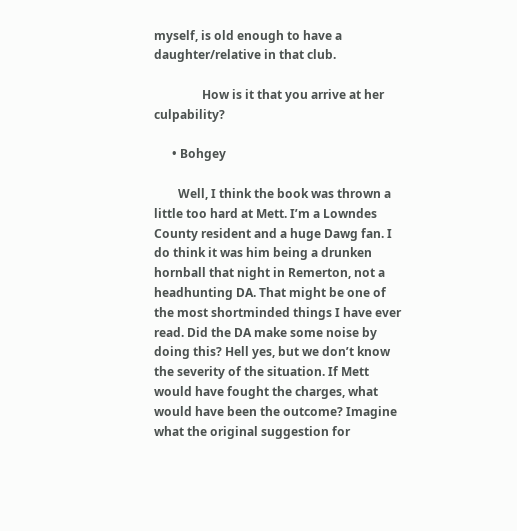myself, is old enough to have a daughter/relative in that club.

                How is it that you arrive at her culpability?

      • Bohgey

        Well, I think the book was thrown a little too hard at Mett. I’m a Lowndes County resident and a huge Dawg fan. I do think it was him being a drunken hornball that night in Remerton, not a headhunting DA. That might be one of the most shortminded things I have ever read. Did the DA make some noise by doing this? Hell yes, but we don’t know the severity of the situation. If Mett would have fought the charges, what would have been the outcome? Imagine what the original suggestion for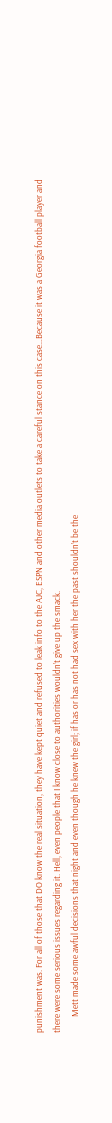punishment was. For all of those that DO know the real situation, they have kept quiet and refused to leak info to the AJC, ESPN and other media outlets to take a careful stance on this case…Because it was a Georgia football player and there were some serious issues regarding it. Hell, even people that I know close to authorities wouldn’t give up the smack.
        Mett made some awful decisions that night and even though he knew the girl; if has or has not had sex with her the past shouldn’t be the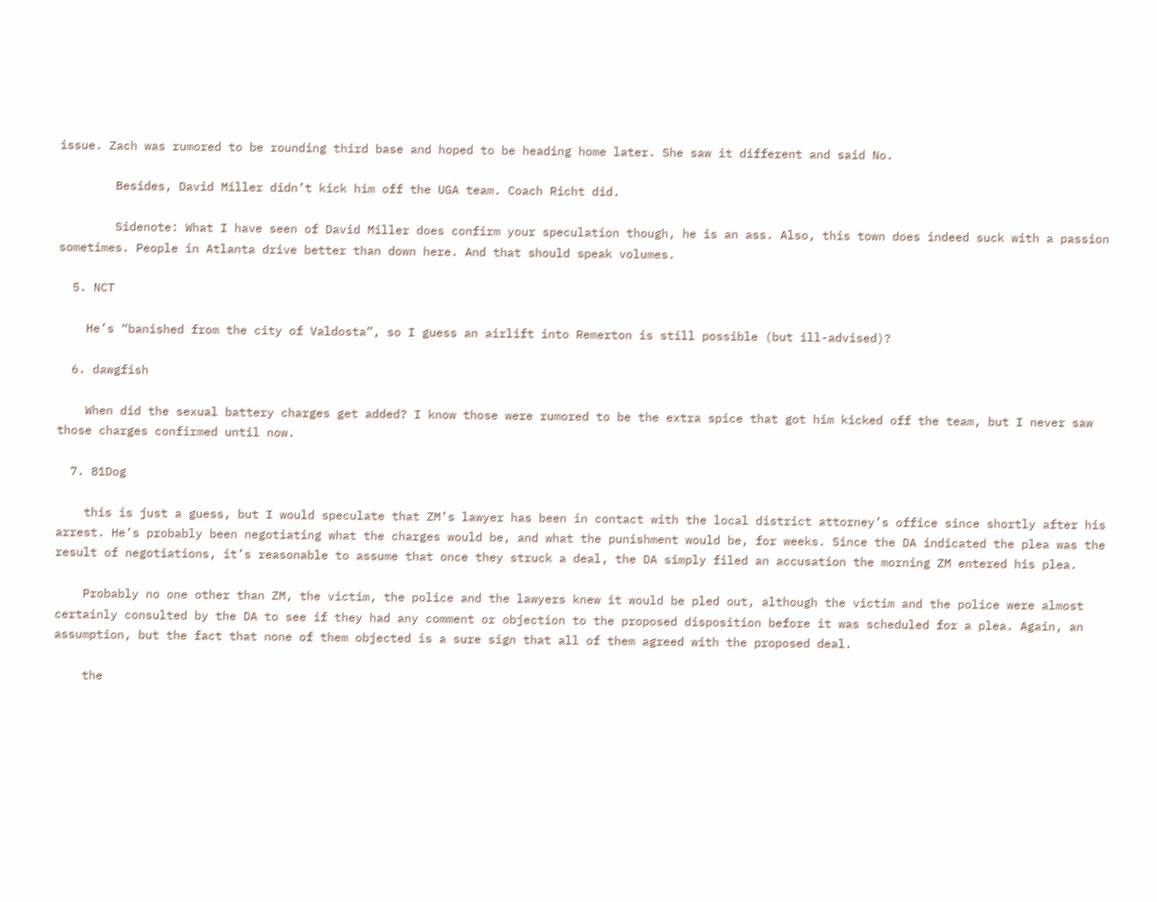issue. Zach was rumored to be rounding third base and hoped to be heading home later. She saw it different and said No.

        Besides, David Miller didn’t kick him off the UGA team. Coach Richt did.

        Sidenote: What I have seen of David Miller does confirm your speculation though, he is an ass. Also, this town does indeed suck with a passion sometimes. People in Atlanta drive better than down here. And that should speak volumes.

  5. NCT

    He’s “banished from the city of Valdosta”, so I guess an airlift into Remerton is still possible (but ill-advised)?

  6. dawgfish

    When did the sexual battery charges get added? I know those were rumored to be the extra spice that got him kicked off the team, but I never saw those charges confirmed until now.

  7. 81Dog

    this is just a guess, but I would speculate that ZM’s lawyer has been in contact with the local district attorney’s office since shortly after his arrest. He’s probably been negotiating what the charges would be, and what the punishment would be, for weeks. Since the DA indicated the plea was the result of negotiations, it’s reasonable to assume that once they struck a deal, the DA simply filed an accusation the morning ZM entered his plea.

    Probably no one other than ZM, the victim, the police and the lawyers knew it would be pled out, although the victim and the police were almost certainly consulted by the DA to see if they had any comment or objection to the proposed disposition before it was scheduled for a plea. Again, an assumption, but the fact that none of them objected is a sure sign that all of them agreed with the proposed deal.

    the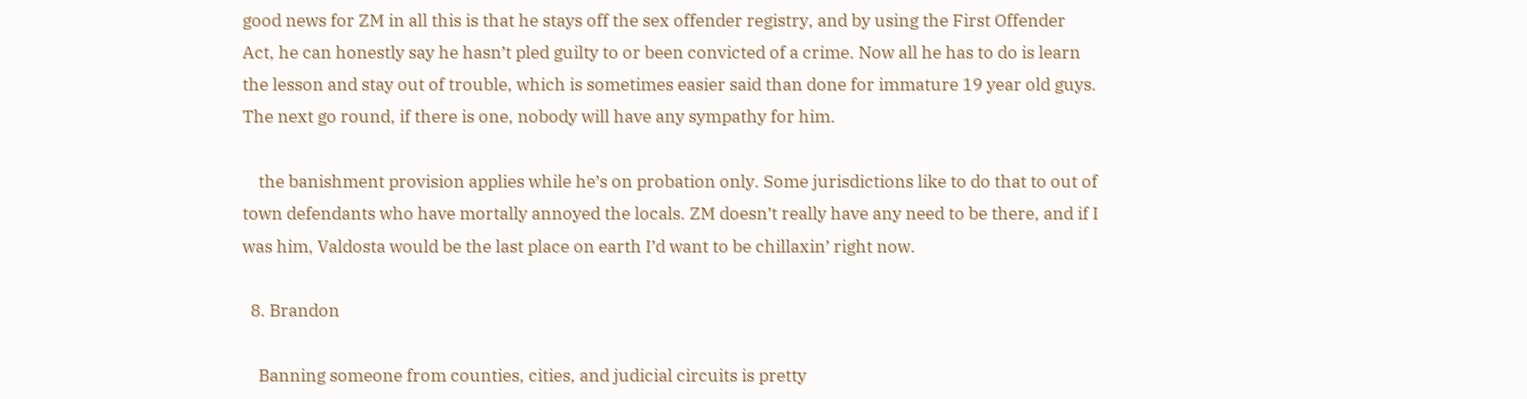good news for ZM in all this is that he stays off the sex offender registry, and by using the First Offender Act, he can honestly say he hasn’t pled guilty to or been convicted of a crime. Now all he has to do is learn the lesson and stay out of trouble, which is sometimes easier said than done for immature 19 year old guys. The next go round, if there is one, nobody will have any sympathy for him.

    the banishment provision applies while he’s on probation only. Some jurisdictions like to do that to out of town defendants who have mortally annoyed the locals. ZM doesn’t really have any need to be there, and if I was him, Valdosta would be the last place on earth I’d want to be chillaxin’ right now.

  8. Brandon

    Banning someone from counties, cities, and judicial circuits is pretty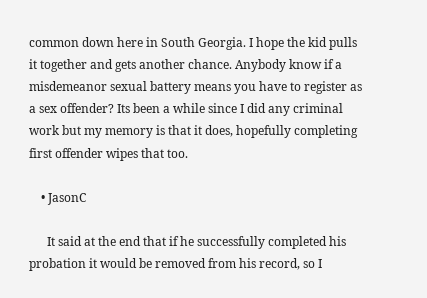common down here in South Georgia. I hope the kid pulls it together and gets another chance. Anybody know if a misdemeanor sexual battery means you have to register as a sex offender? Its been a while since I did any criminal work but my memory is that it does, hopefully completing first offender wipes that too.

    • JasonC

      It said at the end that if he successfully completed his probation it would be removed from his record, so I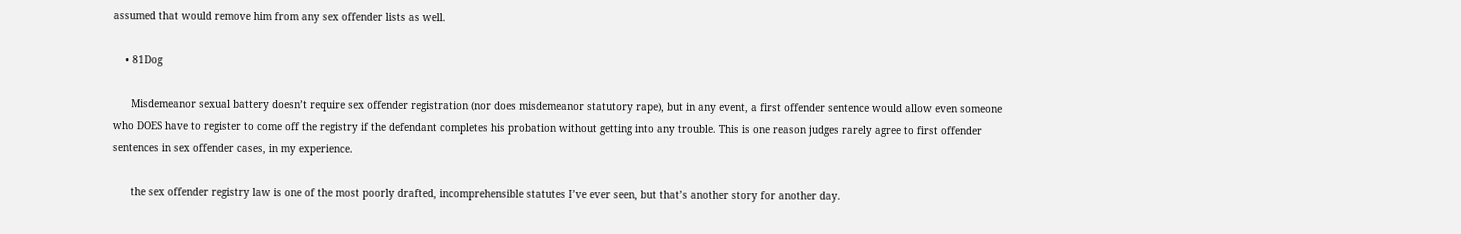assumed that would remove him from any sex offender lists as well.

    • 81Dog

      Misdemeanor sexual battery doesn’t require sex offender registration (nor does misdemeanor statutory rape), but in any event, a first offender sentence would allow even someone who DOES have to register to come off the registry if the defendant completes his probation without getting into any trouble. This is one reason judges rarely agree to first offender sentences in sex offender cases, in my experience.

      the sex offender registry law is one of the most poorly drafted, incomprehensible statutes I’ve ever seen, but that’s another story for another day.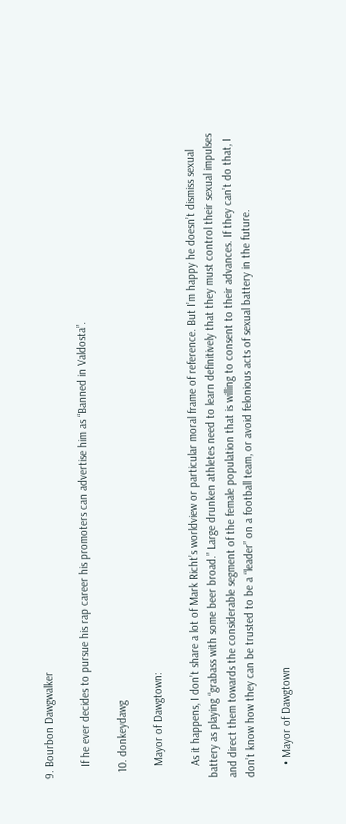9. Bourbon Dawgwalker

    If he ever decides to pursue his rap career his promoters can advertise him as “Banned in Valdosta”.

  10. donkeydawg

    Mayor of Dawgtown:

    As it happens, I don’t share a lot of Mark Richt’s worldview or particular moral frame of reference. But I’m happy he doesn’t dismiss sexual battery as playing “grabass with some beer broad.” Large drunken athletes need to learn definitively that they must control their sexual impulses and direct them towards the considerable segment of the female population that is willing to consent to their advances. If they can’t do that, I don’t know how they can be trusted to be a “leader” on a football team, or avoid felonious acts of sexual battery in the future.

    • Mayor of Dawgtown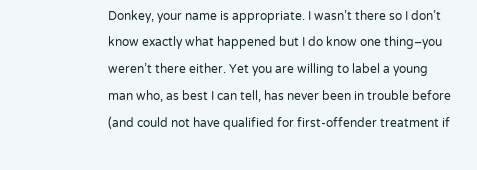Donkey, your name is appropriate. I wasn’t there so I don’t know exactly what happened but I do know one thing–you weren’t there either. Yet you are willing to label a young man who, as best I can tell, has never been in trouble before (and could not have qualified for first-offender treatment if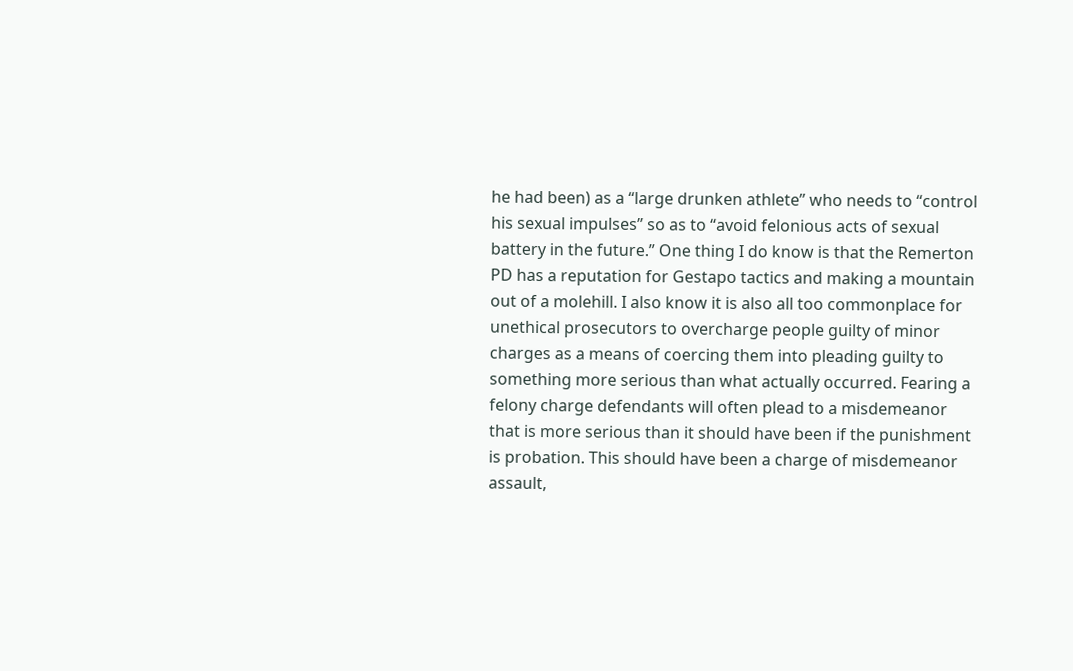he had been) as a “large drunken athlete” who needs to “control his sexual impulses” so as to “avoid felonious acts of sexual battery in the future.” One thing I do know is that the Remerton PD has a reputation for Gestapo tactics and making a mountain out of a molehill. I also know it is also all too commonplace for unethical prosecutors to overcharge people guilty of minor charges as a means of coercing them into pleading guilty to something more serious than what actually occurred. Fearing a felony charge defendants will often plead to a misdemeanor that is more serious than it should have been if the punishment is probation. This should have been a charge of misdemeanor assault,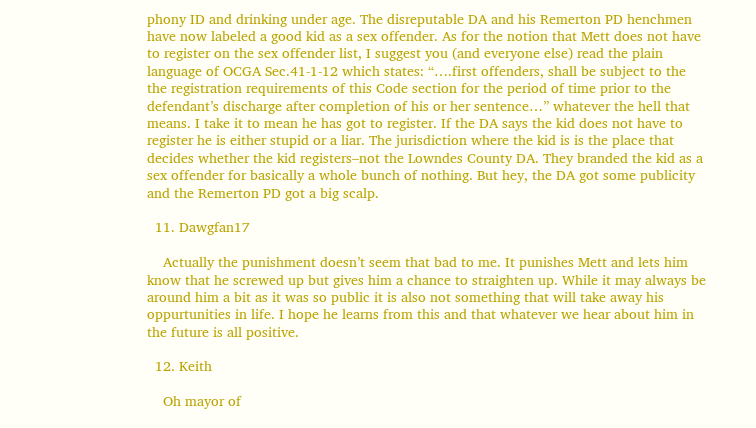phony ID and drinking under age. The disreputable DA and his Remerton PD henchmen have now labeled a good kid as a sex offender. As for the notion that Mett does not have to register on the sex offender list, I suggest you (and everyone else) read the plain language of OCGA Sec.41-1-12 which states: “….first offenders, shall be subject to the the registration requirements of this Code section for the period of time prior to the defendant’s discharge after completion of his or her sentence…” whatever the hell that means. I take it to mean he has got to register. If the DA says the kid does not have to register he is either stupid or a liar. The jurisdiction where the kid is is the place that decides whether the kid registers–not the Lowndes County DA. They branded the kid as a sex offender for basically a whole bunch of nothing. But hey, the DA got some publicity and the Remerton PD got a big scalp.

  11. Dawgfan17

    Actually the punishment doesn’t seem that bad to me. It punishes Mett and lets him know that he screwed up but gives him a chance to straighten up. While it may always be around him a bit as it was so public it is also not something that will take away his oppurtunities in life. I hope he learns from this and that whatever we hear about him in the future is all positive.

  12. Keith

    Oh mayor of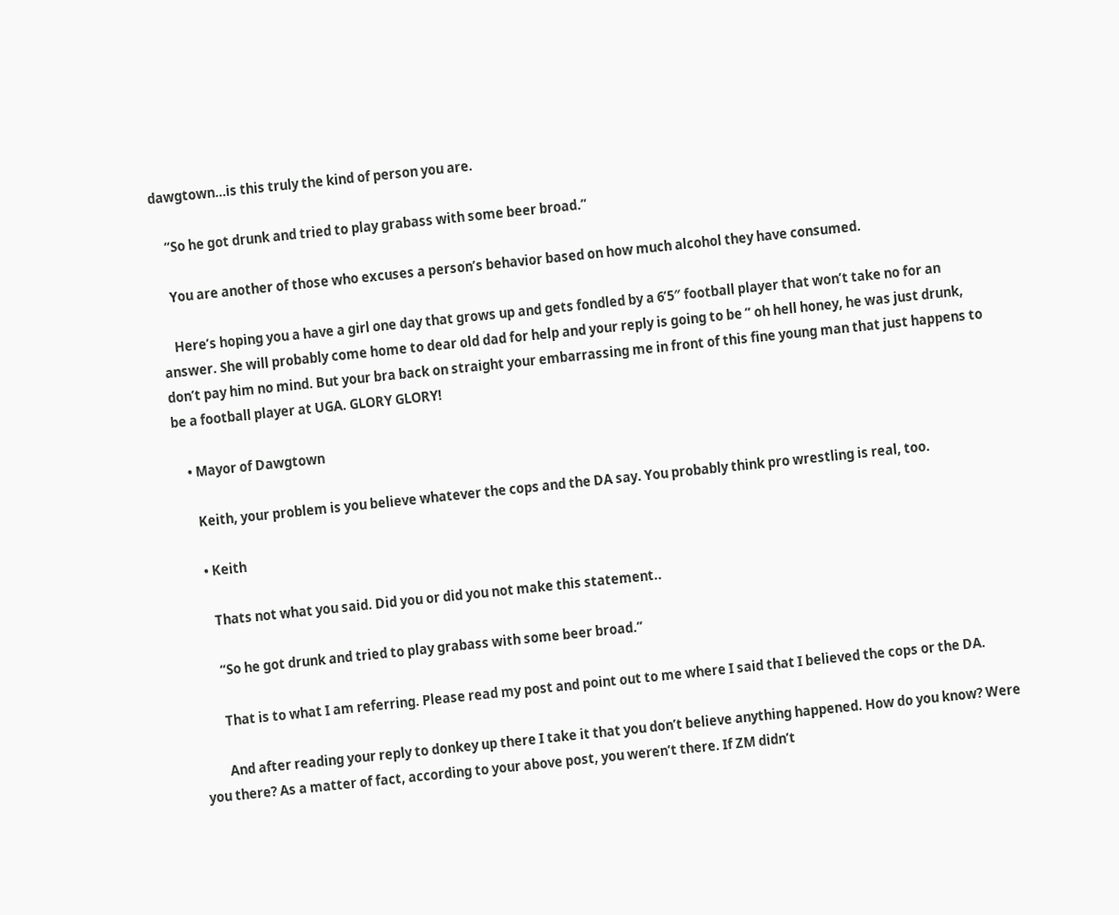dawgtown…is this truly the kind of person you are.

    “So he got drunk and tried to play grabass with some beer broad.”

    You are another of those who excuses a person’s behavior based on how much alcohol they have consumed.

    Here’s hoping you a have a girl one day that grows up and gets fondled by a 6’5″ football player that won’t take no for an answer. She will probably come home to dear old dad for help and your reply is going to be ” oh hell honey, he was just drunk, don’t pay him no mind. But your bra back on straight your embarrassing me in front of this fine young man that just happens to be a football player at UGA. GLORY GLORY!

    • Mayor of Dawgtown

      Keith, your problem is you believe whatever the cops and the DA say. You probably think pro wrestling is real, too.

      • Keith

        Thats not what you said. Did you or did you not make this statement..

        “So he got drunk and tried to play grabass with some beer broad.”

        That is to what I am referring. Please read my post and point out to me where I said that I believed the cops or the DA.

        And after reading your reply to donkey up there I take it that you don’t believe anything happened. How do you know? Were you there? As a matter of fact, according to your above post, you weren’t there. If ZM didn’t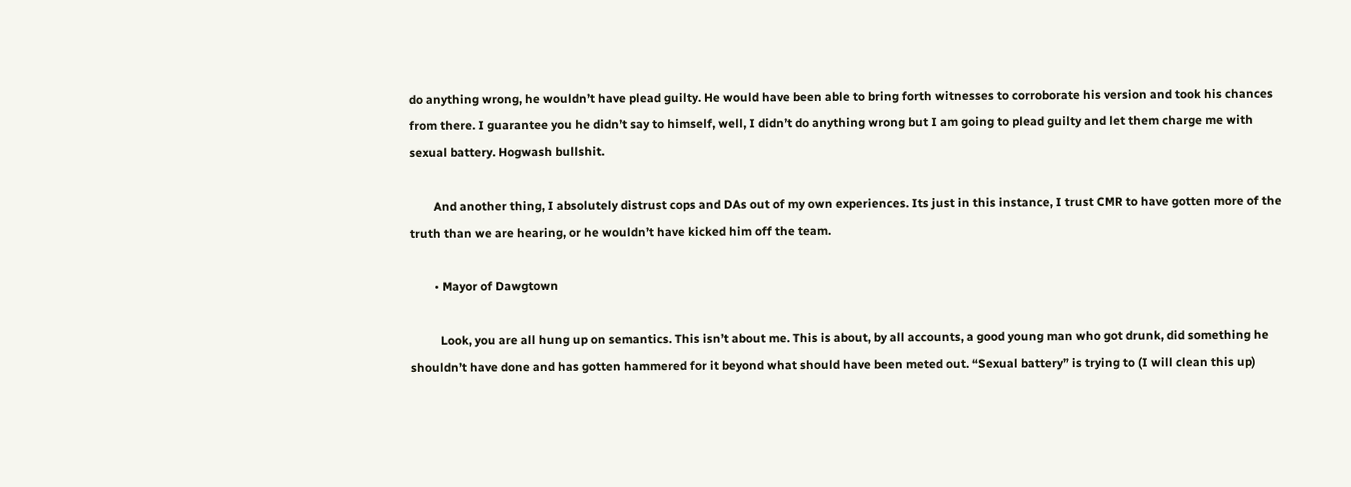do anything wrong, he wouldn’t have plead guilty. He would have been able to bring forth witnesses to corroborate his version and took his chances from there. I guarantee you he didn’t say to himself, well, I didn’t do anything wrong but I am going to plead guilty and let them charge me with sexual battery. Hogwash bullshit.

        And another thing, I absolutely distrust cops and DAs out of my own experiences. Its just in this instance, I trust CMR to have gotten more of the truth than we are hearing, or he wouldn’t have kicked him off the team.

        • Mayor of Dawgtown

          Look, you are all hung up on semantics. This isn’t about me. This is about, by all accounts, a good young man who got drunk, did something he shouldn’t have done and has gotten hammered for it beyond what should have been meted out. “Sexual battery” is trying to (I will clean this up)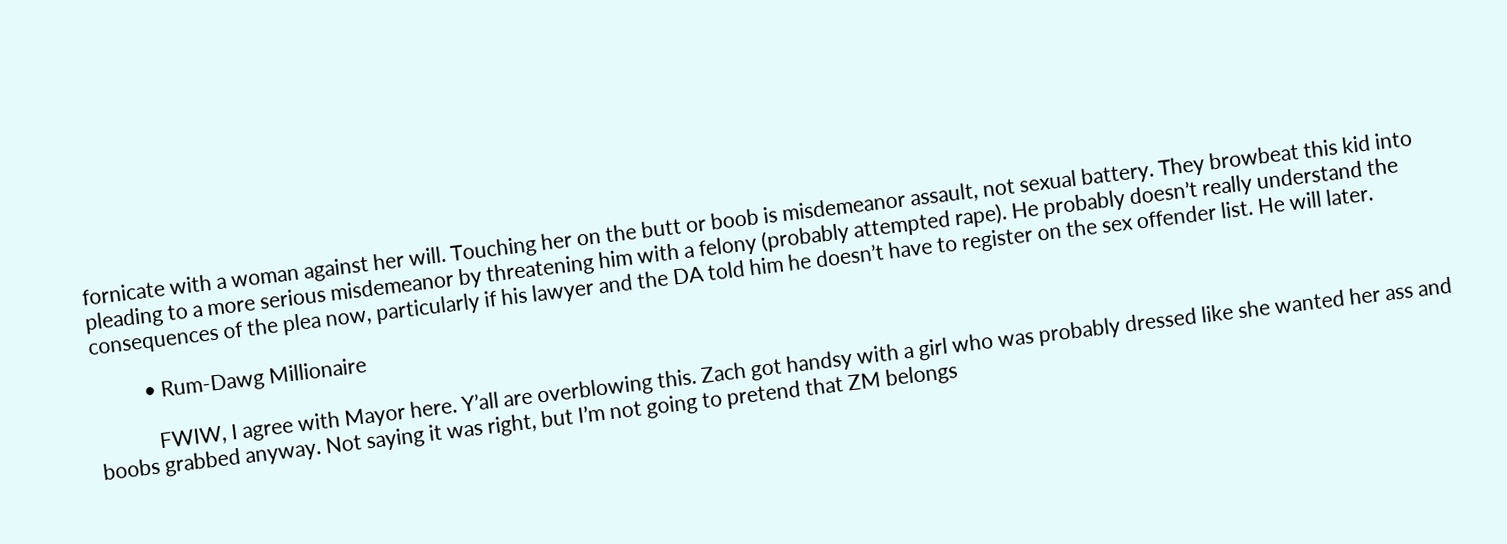fornicate with a woman against her will. Touching her on the butt or boob is misdemeanor assault, not sexual battery. They browbeat this kid into pleading to a more serious misdemeanor by threatening him with a felony (probably attempted rape). He probably doesn’t really understand the consequences of the plea now, particularly if his lawyer and the DA told him he doesn’t have to register on the sex offender list. He will later.

          • Rum-Dawg Millionaire

            FWIW, I agree with Mayor here. Y’all are overblowing this. Zach got handsy with a girl who was probably dressed like she wanted her ass and boobs grabbed anyway. Not saying it was right, but I’m not going to pretend that ZM belongs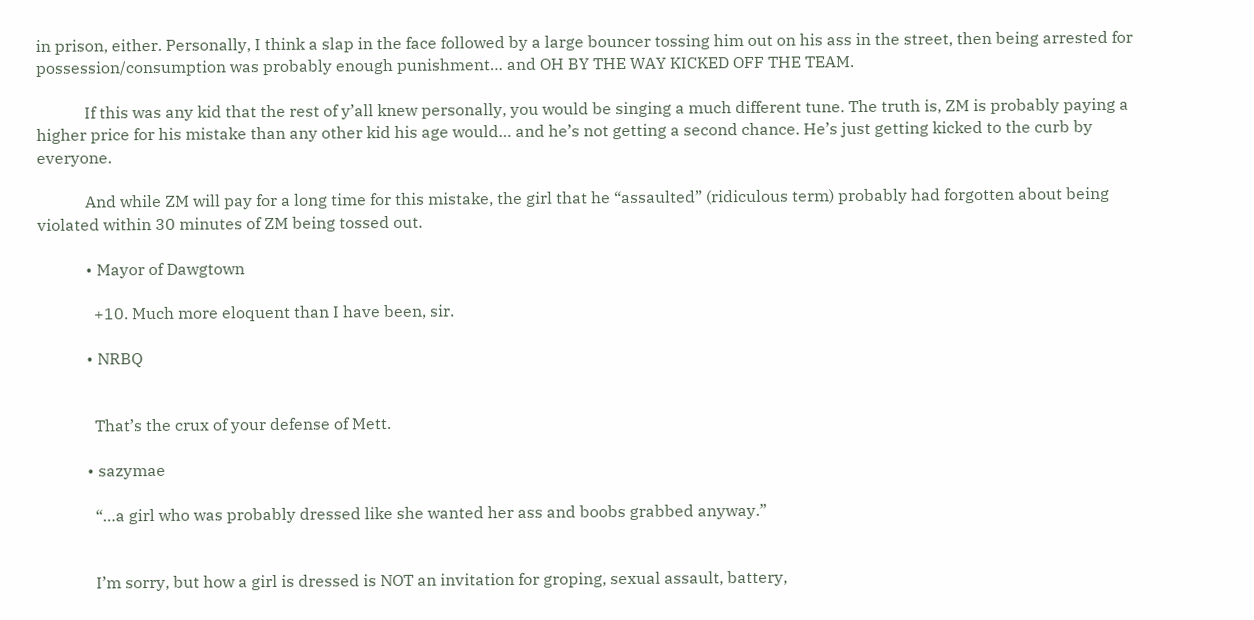in prison, either. Personally, I think a slap in the face followed by a large bouncer tossing him out on his ass in the street, then being arrested for possession/consumption was probably enough punishment… and OH BY THE WAY KICKED OFF THE TEAM.

            If this was any kid that the rest of y’all knew personally, you would be singing a much different tune. The truth is, ZM is probably paying a higher price for his mistake than any other kid his age would… and he’s not getting a second chance. He’s just getting kicked to the curb by everyone.

            And while ZM will pay for a long time for this mistake, the girl that he “assaulted” (ridiculous term) probably had forgotten about being violated within 30 minutes of ZM being tossed out.

            • Mayor of Dawgtown

              +10. Much more eloquent than I have been, sir.

            • NRBQ


              That’s the crux of your defense of Mett.

            • sazymae

              “…a girl who was probably dressed like she wanted her ass and boobs grabbed anyway.”


              I’m sorry, but how a girl is dressed is NOT an invitation for groping, sexual assault, battery,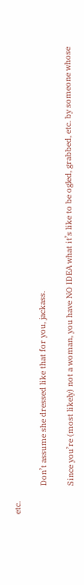etc.

              Don’t assume she dressed like that for you, jackass.

              Since you’re (most likely) not a woman, you have NO IDEA what it’s like to be ogled, grabbed, etc. by someone whose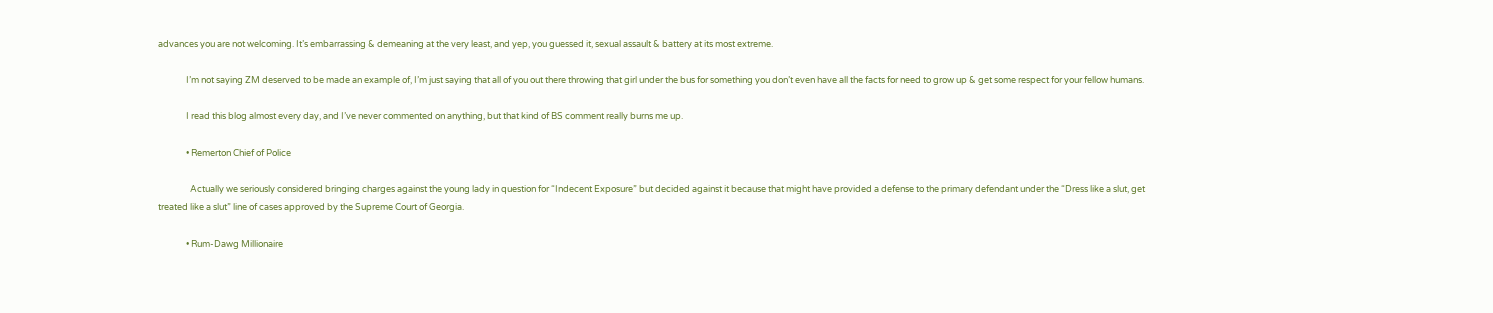advances you are not welcoming. It’s embarrassing & demeaning at the very least, and yep, you guessed it, sexual assault & battery at its most extreme.

              I’m not saying ZM deserved to be made an example of, I’m just saying that all of you out there throwing that girl under the bus for something you don’t even have all the facts for need to grow up & get some respect for your fellow humans.

              I read this blog almost every day, and I’ve never commented on anything, but that kind of BS comment really burns me up.

              • Remerton Chief of Police

                Actually we seriously considered bringing charges against the young lady in question for “Indecent Exposure” but decided against it because that might have provided a defense to the primary defendant under the “Dress like a slut, get treated like a slut” line of cases approved by the Supreme Court of Georgia.

              • Rum-Dawg Millionaire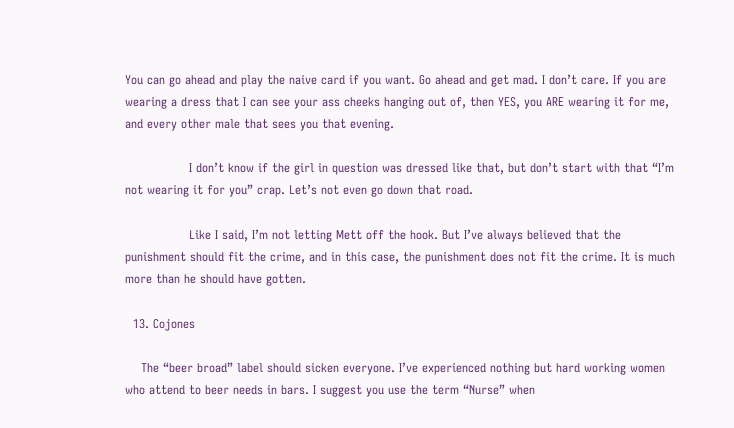You can go ahead and play the naive card if you want. Go ahead and get mad. I don’t care. If you are wearing a dress that I can see your ass cheeks hanging out of, then YES, you ARE wearing it for me, and every other male that sees you that evening.

                I don’t know if the girl in question was dressed like that, but don’t start with that “I’m not wearing it for you” crap. Let’s not even go down that road.

                Like I said, I’m not letting Mett off the hook. But I’ve always believed that the punishment should fit the crime, and in this case, the punishment does not fit the crime. It is much more than he should have gotten.

  13. Cojones

    The “beer broad” label should sicken everyone. I’ve experienced nothing but hard working women who attend to beer needs in bars. I suggest you use the term “Nurse” when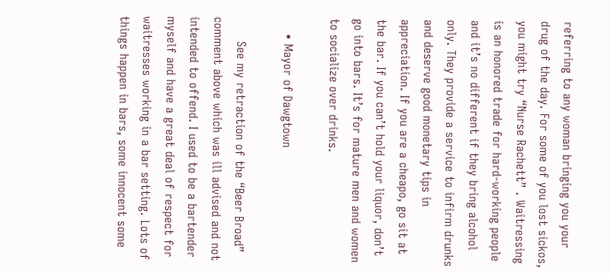referring to any woman bringing you your drug of the day. For some of you lost sickos, you might try “Nurse Rachett” . Waitressing is an honored trade for hard-working people and it’s no different if they bring alcohol only. They provide a service to infirm drunks and deserve good monetary tips in appreciation. If you are a cheapo, go sit at the bar. If you can’t hold your liquor, don’t go into bars. It’s for mature men and women to socialize over drinks.

    • Mayor of Dawgtown

      See my retraction of the “Beer Broad” comment above which was ill advised and not intended to offend. I used to be a bartender myself and have a great deal of respect for waitresses working in a bar setting. Lots of things happen in bars, some innocent some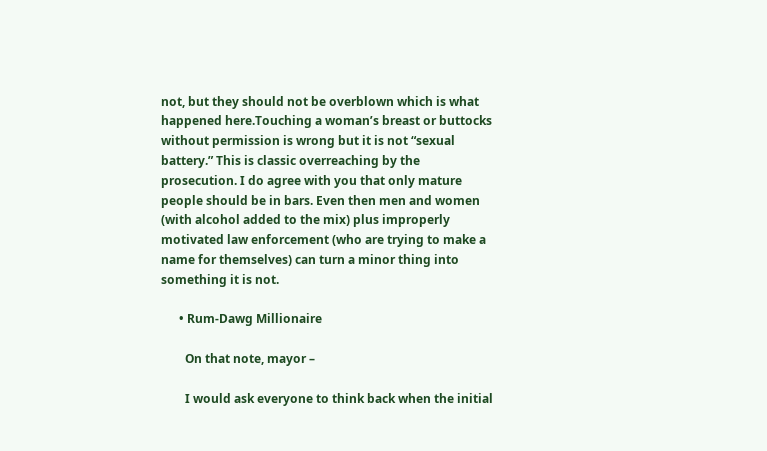not, but they should not be overblown which is what happened here.Touching a woman’s breast or buttocks without permission is wrong but it is not “sexual battery.” This is classic overreaching by the prosecution. I do agree with you that only mature people should be in bars. Even then men and women (with alcohol added to the mix) plus improperly motivated law enforcement (who are trying to make a name for themselves) can turn a minor thing into something it is not.

      • Rum-Dawg Millionaire

        On that note, mayor –

        I would ask everyone to think back when the initial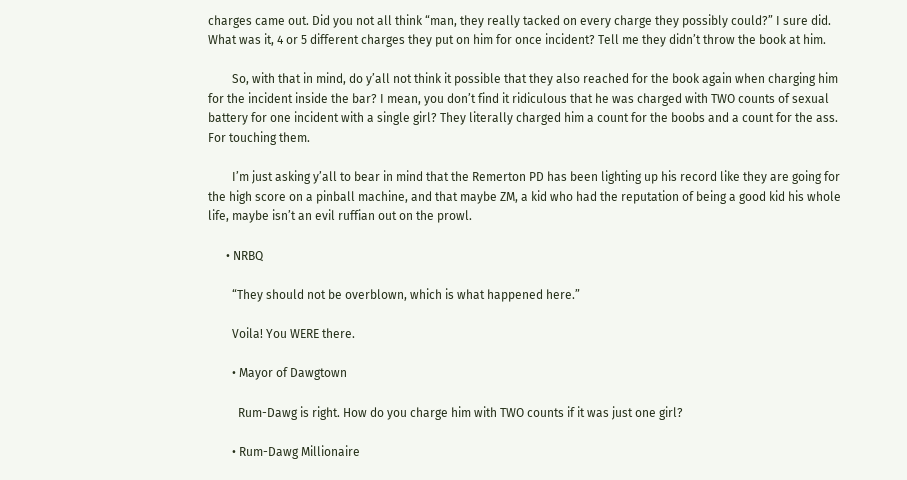charges came out. Did you not all think “man, they really tacked on every charge they possibly could?” I sure did. What was it, 4 or 5 different charges they put on him for once incident? Tell me they didn’t throw the book at him.

        So, with that in mind, do y’all not think it possible that they also reached for the book again when charging him for the incident inside the bar? I mean, you don’t find it ridiculous that he was charged with TWO counts of sexual battery for one incident with a single girl? They literally charged him a count for the boobs and a count for the ass. For touching them.

        I’m just asking y’all to bear in mind that the Remerton PD has been lighting up his record like they are going for the high score on a pinball machine, and that maybe ZM, a kid who had the reputation of being a good kid his whole life, maybe isn’t an evil ruffian out on the prowl.

      • NRBQ

        “They should not be overblown, which is what happened here.”

        Voila! You WERE there.

        • Mayor of Dawgtown

          Rum-Dawg is right. How do you charge him with TWO counts if it was just one girl?

        • Rum-Dawg Millionaire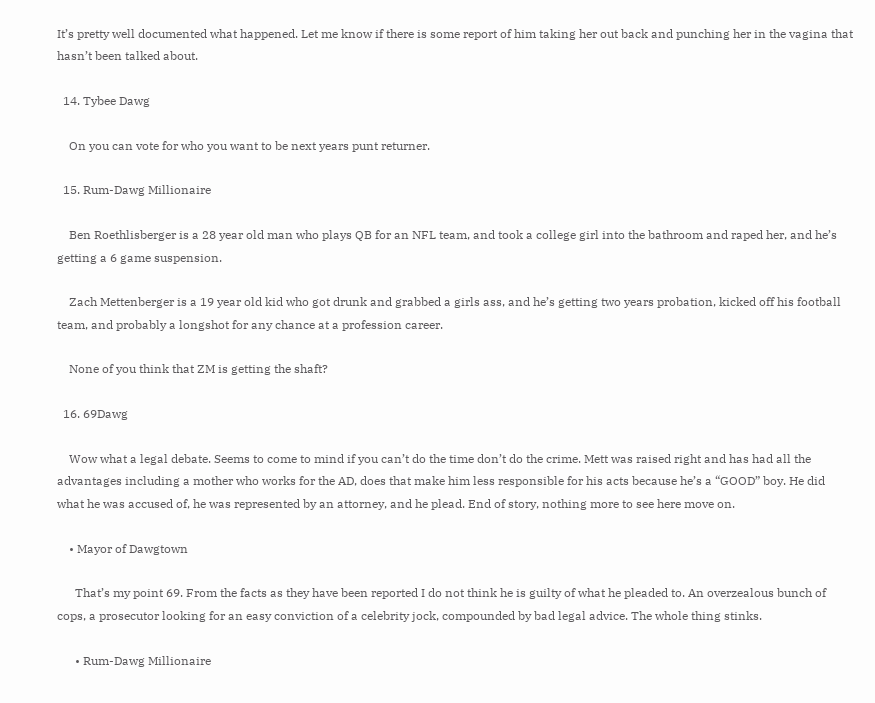It’s pretty well documented what happened. Let me know if there is some report of him taking her out back and punching her in the vagina that hasn’t been talked about.

  14. Tybee Dawg

    On you can vote for who you want to be next years punt returner.

  15. Rum-Dawg Millionaire

    Ben Roethlisberger is a 28 year old man who plays QB for an NFL team, and took a college girl into the bathroom and raped her, and he’s getting a 6 game suspension.

    Zach Mettenberger is a 19 year old kid who got drunk and grabbed a girls ass, and he’s getting two years probation, kicked off his football team, and probably a longshot for any chance at a profession career.

    None of you think that ZM is getting the shaft?

  16. 69Dawg

    Wow what a legal debate. Seems to come to mind if you can’t do the time don’t do the crime. Mett was raised right and has had all the advantages including a mother who works for the AD, does that make him less responsible for his acts because he’s a “GOOD” boy. He did what he was accused of, he was represented by an attorney, and he plead. End of story, nothing more to see here move on.

    • Mayor of Dawgtown

      That’s my point 69. From the facts as they have been reported I do not think he is guilty of what he pleaded to. An overzealous bunch of cops, a prosecutor looking for an easy conviction of a celebrity jock, compounded by bad legal advice. The whole thing stinks.

      • Rum-Dawg Millionaire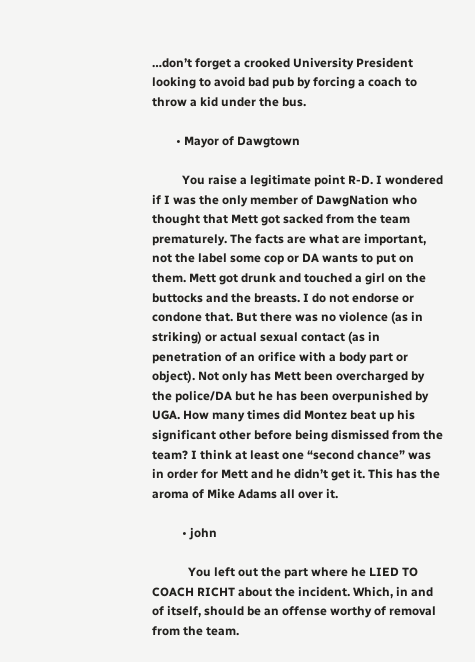…don’t forget a crooked University President looking to avoid bad pub by forcing a coach to throw a kid under the bus.

        • Mayor of Dawgtown

          You raise a legitimate point R-D. I wondered if I was the only member of DawgNation who thought that Mett got sacked from the team prematurely. The facts are what are important, not the label some cop or DA wants to put on them. Mett got drunk and touched a girl on the buttocks and the breasts. I do not endorse or condone that. But there was no violence (as in striking) or actual sexual contact (as in penetration of an orifice with a body part or object). Not only has Mett been overcharged by the police/DA but he has been overpunished by UGA. How many times did Montez beat up his significant other before being dismissed from the team? I think at least one “second chance” was in order for Mett and he didn’t get it. This has the aroma of Mike Adams all over it.

          • john

            You left out the part where he LIED TO COACH RICHT about the incident. Which, in and of itself, should be an offense worthy of removal from the team.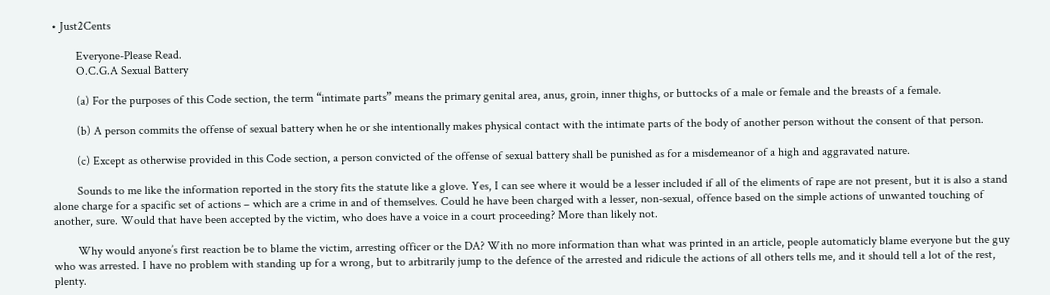• Just2Cents

        Everyone-Please Read.
        O.C.G.A Sexual Battery

        (a) For the purposes of this Code section, the term “intimate parts” means the primary genital area, anus, groin, inner thighs, or buttocks of a male or female and the breasts of a female.

        (b) A person commits the offense of sexual battery when he or she intentionally makes physical contact with the intimate parts of the body of another person without the consent of that person.

        (c) Except as otherwise provided in this Code section, a person convicted of the offense of sexual battery shall be punished as for a misdemeanor of a high and aggravated nature.

        Sounds to me like the information reported in the story fits the statute like a glove. Yes, I can see where it would be a lesser included if all of the eliments of rape are not present, but it is also a stand alone charge for a spacific set of actions – which are a crime in and of themselves. Could he have been charged with a lesser, non-sexual, offence based on the simple actions of unwanted touching of another, sure. Would that have been accepted by the victim, who does have a voice in a court proceeding? More than likely not.

        Why would anyone’s first reaction be to blame the victim, arresting officer or the DA? With no more information than what was printed in an article, people automaticly blame everyone but the guy who was arrested. I have no problem with standing up for a wrong, but to arbitrarily jump to the defence of the arrested and ridicule the actions of all others tells me, and it should tell a lot of the rest, plenty.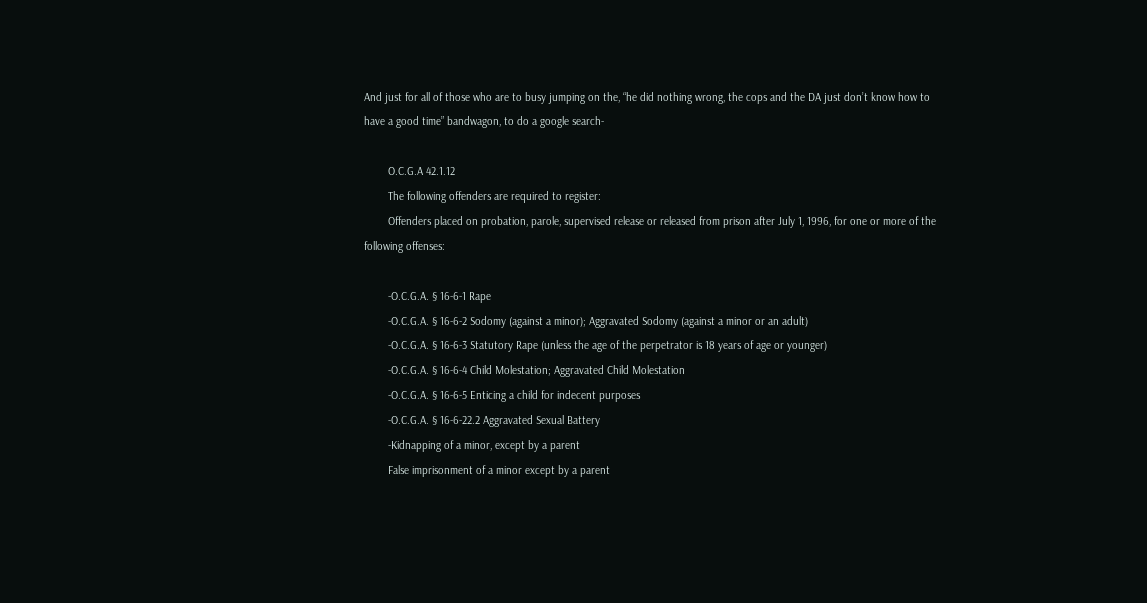And just for all of those who are to busy jumping on the, “he did nothing wrong, the cops and the DA just don’t know how to have a good time” bandwagon, to do a google search-

        O.C.G.A 42.1.12
        The following offenders are required to register:
        Offenders placed on probation, parole, supervised release or released from prison after July 1, 1996, for one or more of the following offenses:

        -O.C.G.A. § 16-6-1 Rape
        -O.C.G.A. § 16-6-2 Sodomy (against a minor); Aggravated Sodomy (against a minor or an adult)
        -O.C.G.A. § 16-6-3 Statutory Rape (unless the age of the perpetrator is 18 years of age or younger)
        -O.C.G.A. § 16-6-4 Child Molestation; Aggravated Child Molestation
        -O.C.G.A. § 16-6-5 Enticing a child for indecent purposes
        -O.C.G.A. § 16-6-22.2 Aggravated Sexual Battery
        -Kidnapping of a minor, except by a parent
        False imprisonment of a minor except by a parent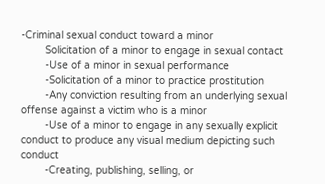-Criminal sexual conduct toward a minor
        Solicitation of a minor to engage in sexual contact
        -Use of a minor in sexual performance
        -Solicitation of a minor to practice prostitution
        -Any conviction resulting from an underlying sexual offense against a victim who is a minor
        -Use of a minor to engage in any sexually explicit conduct to produce any visual medium depicting such conduct
        -Creating, publishing, selling, or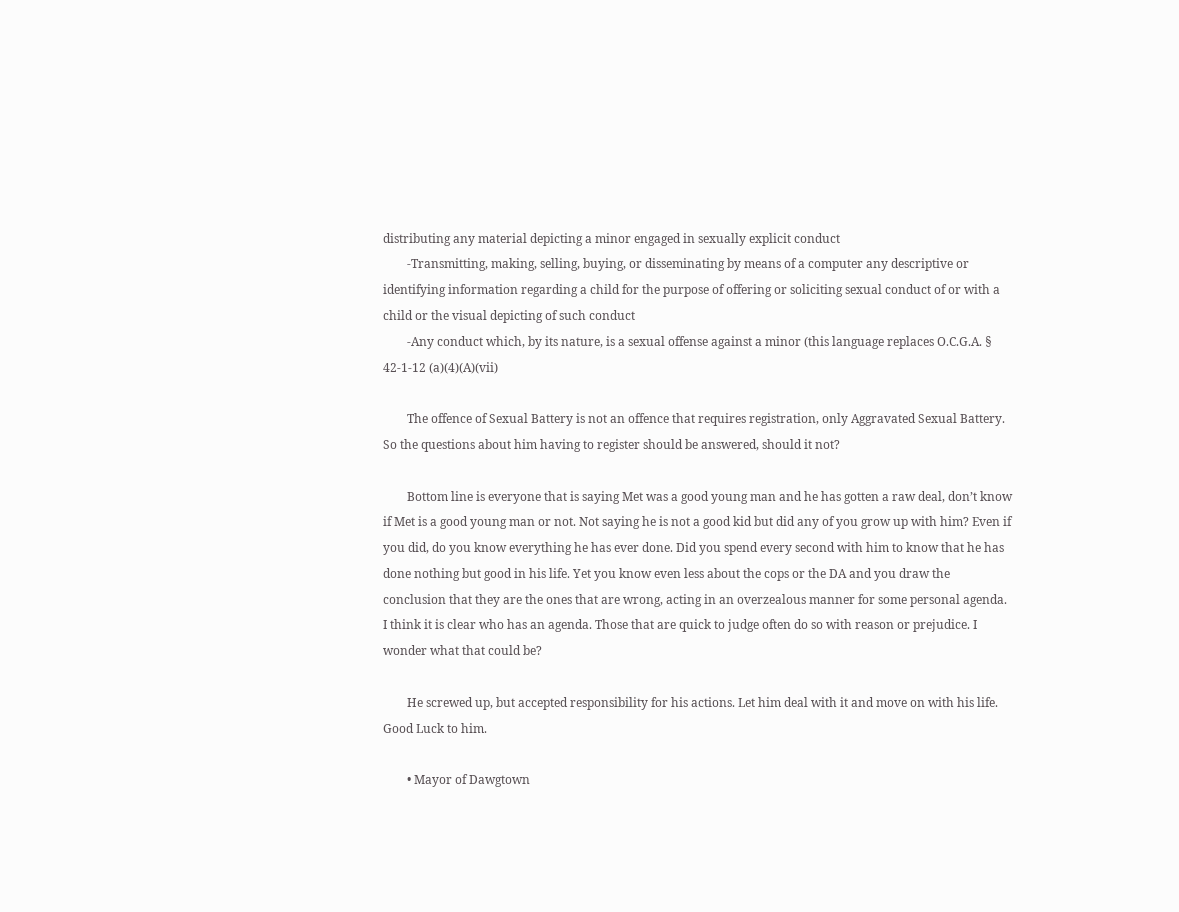distributing any material depicting a minor engaged in sexually explicit conduct
        -Transmitting, making, selling, buying, or disseminating by means of a computer any descriptive or identifying information regarding a child for the purpose of offering or soliciting sexual conduct of or with a child or the visual depicting of such conduct
        -Any conduct which, by its nature, is a sexual offense against a minor (this language replaces O.C.G.A. § 42-1-12 (a)(4)(A)(vii)

        The offence of Sexual Battery is not an offence that requires registration, only Aggravated Sexual Battery. So the questions about him having to register should be answered, should it not?

        Bottom line is everyone that is saying Met was a good young man and he has gotten a raw deal, don’t know if Met is a good young man or not. Not saying he is not a good kid but did any of you grow up with him? Even if you did, do you know everything he has ever done. Did you spend every second with him to know that he has done nothing but good in his life. Yet you know even less about the cops or the DA and you draw the conclusion that they are the ones that are wrong, acting in an overzealous manner for some personal agenda. I think it is clear who has an agenda. Those that are quick to judge often do so with reason or prejudice. I wonder what that could be?

        He screwed up, but accepted responsibility for his actions. Let him deal with it and move on with his life. Good Luck to him.

        • Mayor of Dawgtown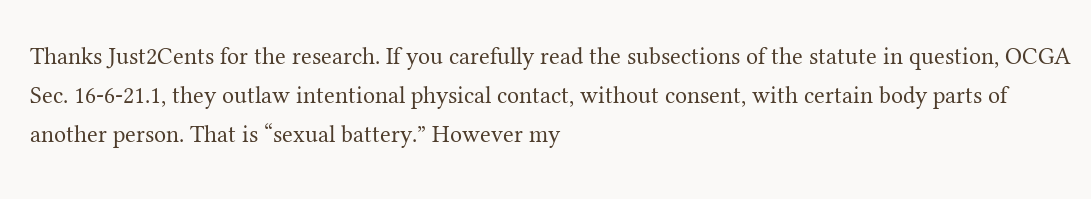Thanks Just2Cents for the research. If you carefully read the subsections of the statute in question, OCGA Sec. 16-6-21.1, they outlaw intentional physical contact, without consent, with certain body parts of another person. That is “sexual battery.” However my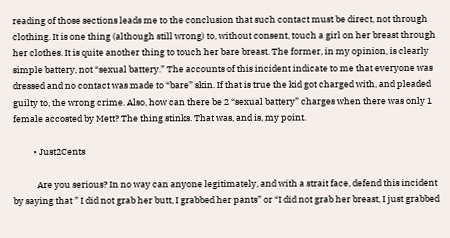reading of those sections leads me to the conclusion that such contact must be direct, not through clothing. It is one thing (although still wrong) to, without consent, touch a girl on her breast through her clothes. It is quite another thing to touch her bare breast. The former, in my opinion, is clearly simple battery, not “sexual battery.” The accounts of this incident indicate to me that everyone was dressed and no contact was made to “bare” skin. If that is true the kid got charged with, and pleaded guilty to, the wrong crime. Also, how can there be 2 “sexual battery” charges when there was only 1 female accosted by Mett? The thing stinks. That was, and is, my point.

          • Just2Cents

            Are you serious? In no way can anyone legitimately, and with a strait face, defend this incident by saying that ” I did not grab her butt, I grabbed her pants” or “I did not grab her breast, I just grabbed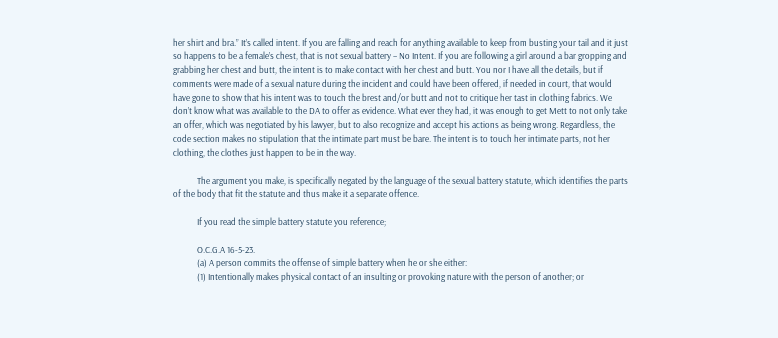her shirt and bra.” It’s called intent. If you are falling and reach for anything available to keep from busting your tail and it just so happens to be a female’s chest, that is not sexual battery – No Intent. If you are following a girl around a bar gropping and grabbing her chest and butt, the intent is to make contact with her chest and butt. You nor I have all the details, but if comments were made of a sexual nature during the incident and could have been offered, if needed in court, that would have gone to show that his intent was to touch the brest and/or butt and not to critique her tast in clothing fabrics. We don’t know what was available to the DA to offer as evidence. What ever they had, it was enough to get Mett to not only take an offer, which was negotiated by his lawyer, but to also recognize and accept his actions as being wrong. Regardless, the code section makes no stipulation that the intimate part must be bare. The intent is to touch her intimate parts, not her clothing, the clothes just happen to be in the way.

            The argument you make, is specifically negated by the language of the sexual battery statute, which identifies the parts of the body that fit the statute and thus make it a separate offence.

            If you read the simple battery statute you reference;

            O.C.G.A 16-5-23.
            (a) A person commits the offense of simple battery when he or she either:
            (1) Intentionally makes physical contact of an insulting or provoking nature with the person of another; or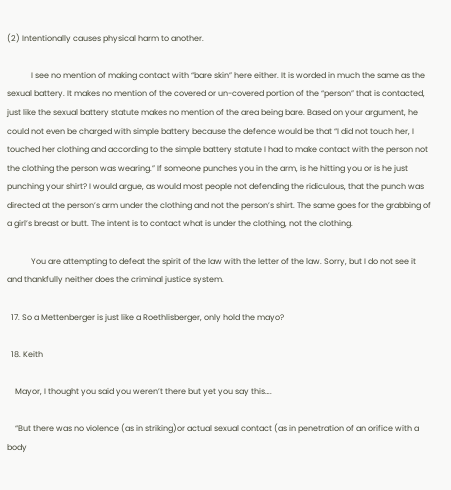(2) Intentionally causes physical harm to another.

            I see no mention of making contact with “bare skin” here either. It is worded in much the same as the sexual battery. It makes no mention of the covered or un-covered portion of the “person” that is contacted, just like the sexual battery statute makes no mention of the area being bare. Based on your argument, he could not even be charged with simple battery because the defence would be that “I did not touch her, I touched her clothing and according to the simple battery statute I had to make contact with the person not the clothing the person was wearing.” If someone punches you in the arm, is he hitting you or is he just punching your shirt? I would argue, as would most people not defending the ridiculous, that the punch was directed at the person’s arm under the clothing and not the person’s shirt. The same goes for the grabbing of a girl’s breast or butt. The intent is to contact what is under the clothing, not the clothing.

            You are attempting to defeat the spirit of the law with the letter of the law. Sorry, but I do not see it and thankfully neither does the criminal justice system.

  17. So a Mettenberger is just like a Roethlisberger, only hold the mayo?

  18. Keith

    Mayor, I thought you said you weren’t there but yet you say this….

    “But there was no violence (as in striking)or actual sexual contact (as in penetration of an orifice with a body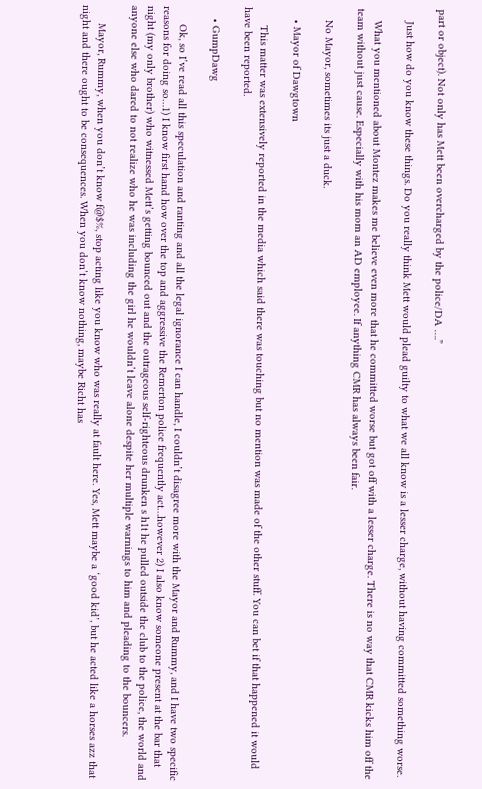part or object). Not only has Mett been overcharged by the police/DA ….”

    Just how do you know these things. Do you really think Mett would plead guilty to what we all know is a lesser charge, without having committed something worse.

    What you mentioned about Montez makes me believe even more that he committed worse but got off with a lesser charge. There is no way that CMR kicks him off the team without just cause. Especially with his mom an AD employee. If anything CMR has always been fair.

    No Mayor, sometimes its just a duck.

    • Mayor of Dawgtown

      This matter was extensively reported in the media which said there was touching but no mention was made of the other stuff. You can bet if that happened it would have been reported.

    • GumpDawg

      Ok, so I’ve read all this speculation and ranting and all the legal ignorance I can handle, I couldn’t disagree more with the Mayor and Rummy, and I have two specific reasons for doing so…1) I know first hand how over the top and aggressive the Remerton police frequently act…however 2) I also know someone present at the bar that night (my only brother) who witnessed Mett’s getting bounced out and the outrageous self-righteous drunken s h1t he pulled outside the club to the police, the world and anyone else who dared to not realize who he was including the girl he wouldn’t leave alone despite her multiple warnings to him and pleading to the bouncers.

      Mayor, Rummy, when you don’t know f@$%, stop acting like you know who was really at fault here. Yes, Mett maybe a ‘good kid’, but he acted like a horses azz that night and there ought to be consequences. When you don’t know nothing, maybe Richt has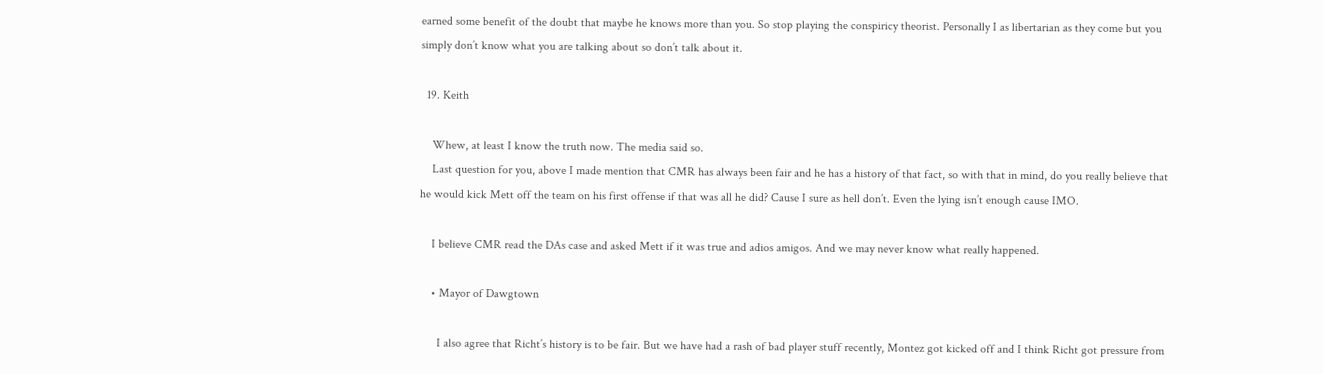earned some benefit of the doubt that maybe he knows more than you. So stop playing the conspiricy theorist. Personally I as libertarian as they come but you simply don’t know what you are talking about so don’t talk about it.

  19. Keith

    Whew, at least I know the truth now. The media said so.
    Last question for you, above I made mention that CMR has always been fair and he has a history of that fact, so with that in mind, do you really believe that he would kick Mett off the team on his first offense if that was all he did? Cause I sure as hell don’t. Even the lying isn’t enough cause IMO.

    I believe CMR read the DAs case and asked Mett if it was true and adios amigos. And we may never know what really happened.

    • Mayor of Dawgtown

      I also agree that Richt’s history is to be fair. But we have had a rash of bad player stuff recently, Montez got kicked off and I think Richt got pressure from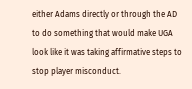either Adams directly or through the AD to do something that would make UGA look like it was taking affirmative steps to stop player misconduct.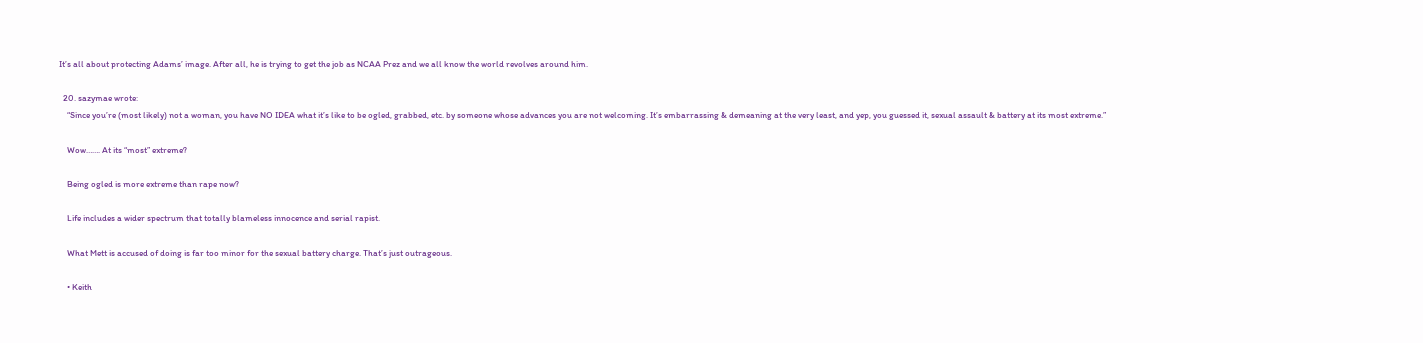It’s all about protecting Adams’ image. After all, he is trying to get the job as NCAA Prez and we all know the world revolves around him.

  20. sazymae wrote:
    “Since you’re (most likely) not a woman, you have NO IDEA what it’s like to be ogled, grabbed, etc. by someone whose advances you are not welcoming. It’s embarrassing & demeaning at the very least, and yep, you guessed it, sexual assault & battery at its most extreme.”

    Wow……. At its “most” extreme?

    Being ogled is more extreme than rape now?

    Life includes a wider spectrum that totally blameless innocence and serial rapist.

    What Mett is accused of doing is far too minor for the sexual battery charge. That’s just outrageous.

    • Keith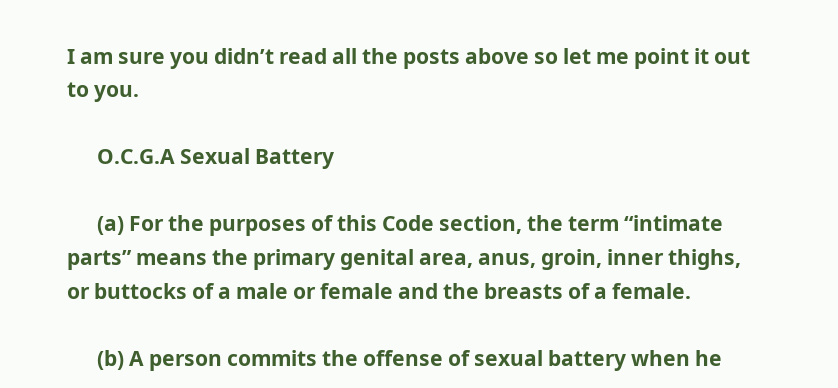I am sure you didn’t read all the posts above so let me point it out to you.

      O.C.G.A Sexual Battery

      (a) For the purposes of this Code section, the term “intimate parts” means the primary genital area, anus, groin, inner thighs, or buttocks of a male or female and the breasts of a female.

      (b) A person commits the offense of sexual battery when he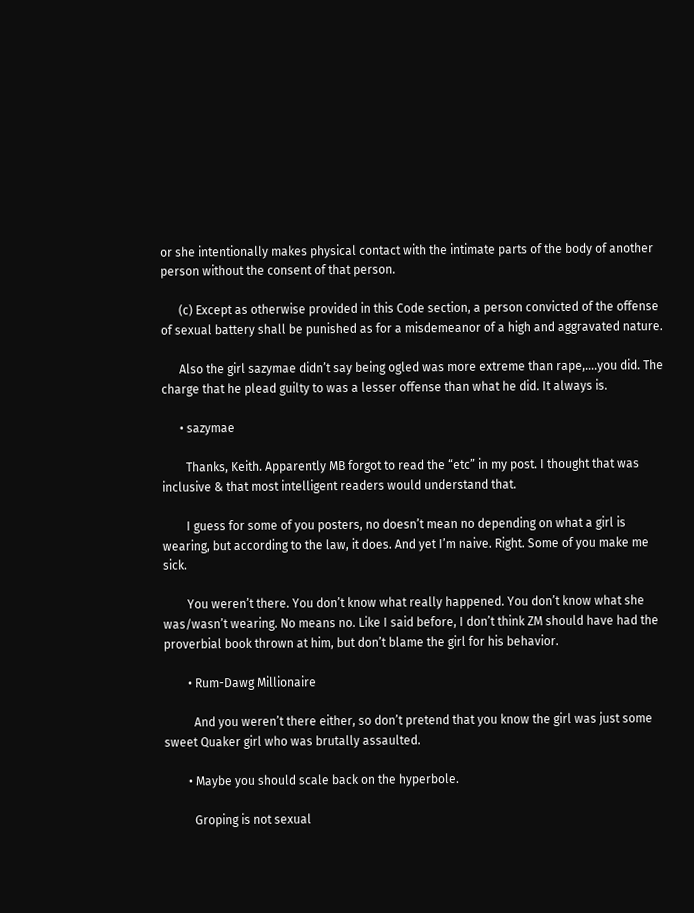or she intentionally makes physical contact with the intimate parts of the body of another person without the consent of that person.

      (c) Except as otherwise provided in this Code section, a person convicted of the offense of sexual battery shall be punished as for a misdemeanor of a high and aggravated nature.

      Also the girl sazymae didn’t say being ogled was more extreme than rape,….you did. The charge that he plead guilty to was a lesser offense than what he did. It always is.

      • sazymae

        Thanks, Keith. Apparently MB forgot to read the “etc” in my post. I thought that was inclusive & that most intelligent readers would understand that.

        I guess for some of you posters, no doesn’t mean no depending on what a girl is wearing, but according to the law, it does. And yet I’m naive. Right. Some of you make me sick.

        You weren’t there. You don’t know what really happened. You don’t know what she was/wasn’t wearing. No means no. Like I said before, I don’t think ZM should have had the proverbial book thrown at him, but don’t blame the girl for his behavior.

        • Rum-Dawg Millionaire

          And you weren’t there either, so don’t pretend that you know the girl was just some sweet Quaker girl who was brutally assaulted.

        • Maybe you should scale back on the hyperbole.

          Groping is not sexual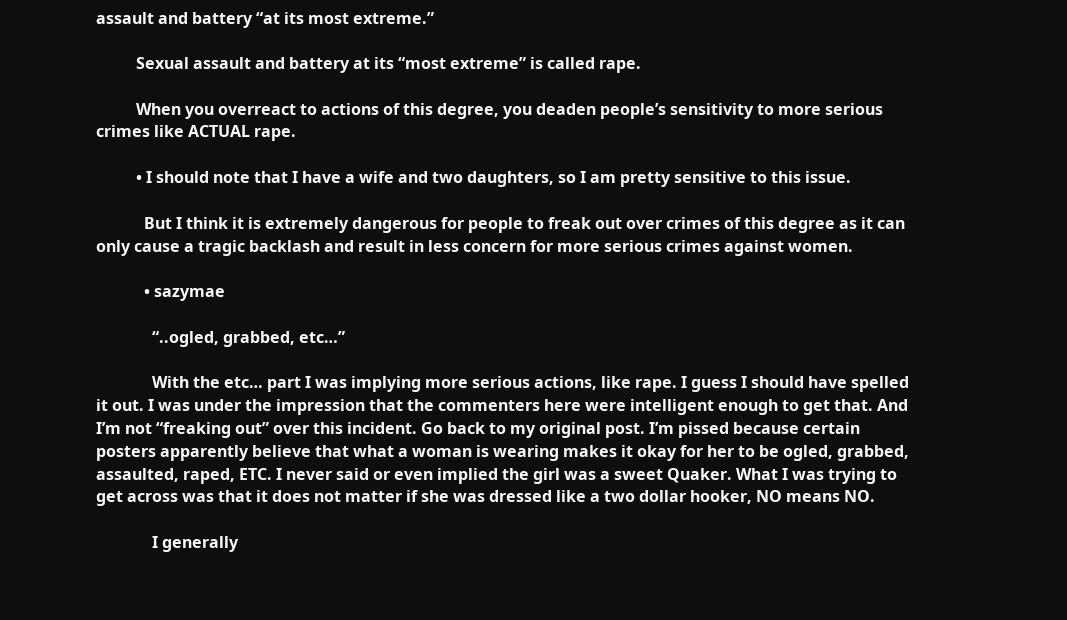assault and battery “at its most extreme.”

          Sexual assault and battery at its “most extreme” is called rape.

          When you overreact to actions of this degree, you deaden people’s sensitivity to more serious crimes like ACTUAL rape.

          • I should note that I have a wife and two daughters, so I am pretty sensitive to this issue.

            But I think it is extremely dangerous for people to freak out over crimes of this degree as it can only cause a tragic backlash and result in less concern for more serious crimes against women.

            • sazymae

              “..ogled, grabbed, etc…”

              With the etc… part I was implying more serious actions, like rape. I guess I should have spelled it out. I was under the impression that the commenters here were intelligent enough to get that. And I’m not “freaking out” over this incident. Go back to my original post. I’m pissed because certain posters apparently believe that what a woman is wearing makes it okay for her to be ogled, grabbed, assaulted, raped, ETC. I never said or even implied the girl was a sweet Quaker. What I was trying to get across was that it does not matter if she was dressed like a two dollar hooker, NO means NO.

              I generally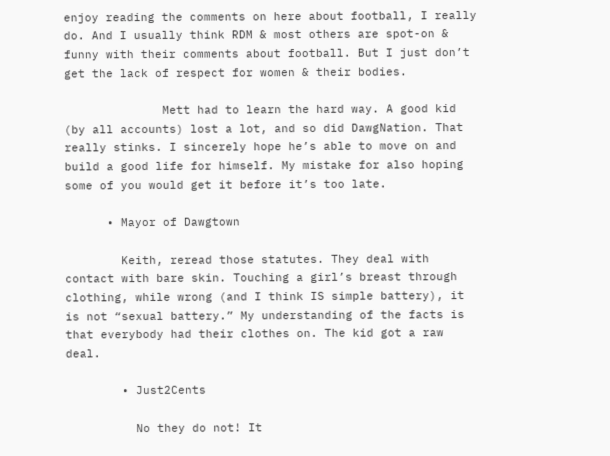enjoy reading the comments on here about football, I really do. And I usually think RDM & most others are spot-on & funny with their comments about football. But I just don’t get the lack of respect for women & their bodies.

              Mett had to learn the hard way. A good kid (by all accounts) lost a lot, and so did DawgNation. That really stinks. I sincerely hope he’s able to move on and build a good life for himself. My mistake for also hoping some of you would get it before it’s too late.

      • Mayor of Dawgtown

        Keith, reread those statutes. They deal with contact with bare skin. Touching a girl’s breast through clothing, while wrong (and I think IS simple battery), it is not “sexual battery.” My understanding of the facts is that everybody had their clothes on. The kid got a raw deal.

        • Just2Cents

          No they do not! It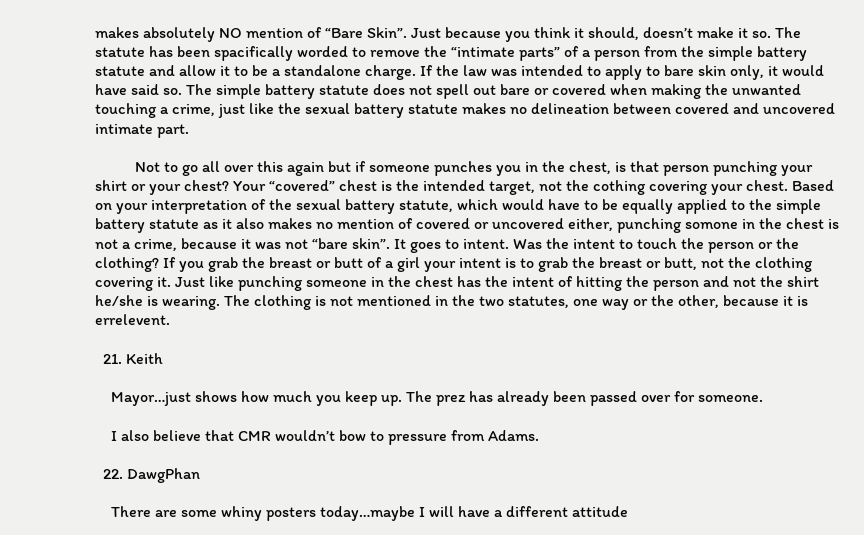makes absolutely NO mention of “Bare Skin”. Just because you think it should, doesn’t make it so. The statute has been spacifically worded to remove the “intimate parts” of a person from the simple battery statute and allow it to be a standalone charge. If the law was intended to apply to bare skin only, it would have said so. The simple battery statute does not spell out bare or covered when making the unwanted touching a crime, just like the sexual battery statute makes no delineation between covered and uncovered intimate part.

          Not to go all over this again but if someone punches you in the chest, is that person punching your shirt or your chest? Your “covered” chest is the intended target, not the cothing covering your chest. Based on your interpretation of the sexual battery statute, which would have to be equally applied to the simple battery statute as it also makes no mention of covered or uncovered either, punching somone in the chest is not a crime, because it was not “bare skin”. It goes to intent. Was the intent to touch the person or the clothing? If you grab the breast or butt of a girl your intent is to grab the breast or butt, not the clothing covering it. Just like punching someone in the chest has the intent of hitting the person and not the shirt he/she is wearing. The clothing is not mentioned in the two statutes, one way or the other, because it is errelevent.

  21. Keith

    Mayor…just shows how much you keep up. The prez has already been passed over for someone.

    I also believe that CMR wouldn’t bow to pressure from Adams.

  22. DawgPhan

    There are some whiny posters today…maybe I will have a different attitude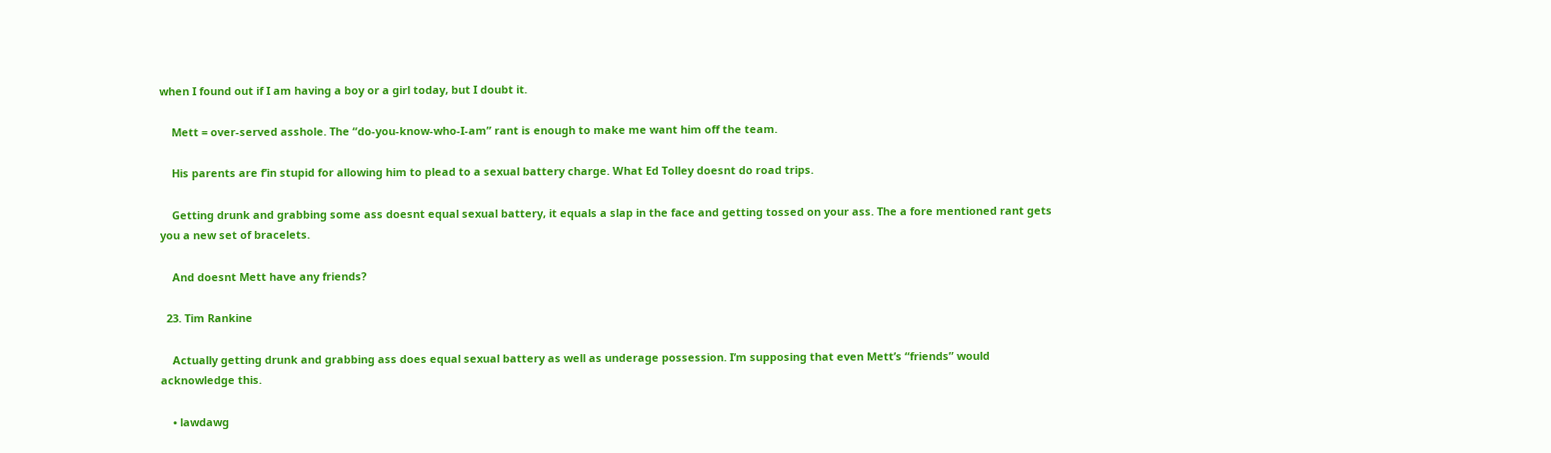when I found out if I am having a boy or a girl today, but I doubt it.

    Mett = over-served asshole. The “do-you-know-who-I-am” rant is enough to make me want him off the team.

    His parents are f’in stupid for allowing him to plead to a sexual battery charge. What Ed Tolley doesnt do road trips.

    Getting drunk and grabbing some ass doesnt equal sexual battery, it equals a slap in the face and getting tossed on your ass. The a fore mentioned rant gets you a new set of bracelets.

    And doesnt Mett have any friends?

  23. Tim Rankine

    Actually getting drunk and grabbing ass does equal sexual battery as well as underage possession. I’m supposing that even Mett’s “friends” would acknowledge this.

    • lawdawg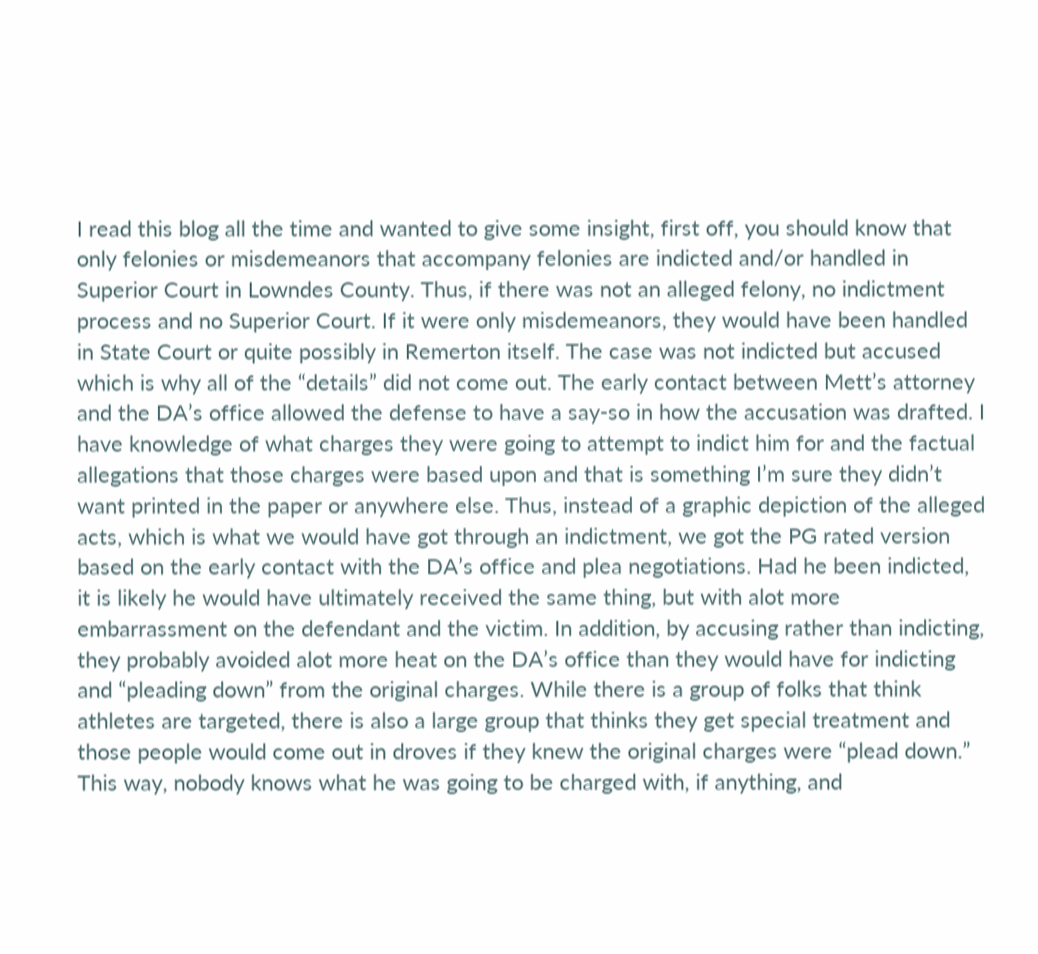I read this blog all the time and wanted to give some insight, first off, you should know that only felonies or misdemeanors that accompany felonies are indicted and/or handled in Superior Court in Lowndes County. Thus, if there was not an alleged felony, no indictment process and no Superior Court. If it were only misdemeanors, they would have been handled in State Court or quite possibly in Remerton itself. The case was not indicted but accused which is why all of the “details” did not come out. The early contact between Mett’s attorney and the DA’s office allowed the defense to have a say-so in how the accusation was drafted. I have knowledge of what charges they were going to attempt to indict him for and the factual allegations that those charges were based upon and that is something I’m sure they didn’t want printed in the paper or anywhere else. Thus, instead of a graphic depiction of the alleged acts, which is what we would have got through an indictment, we got the PG rated version based on the early contact with the DA’s office and plea negotiations. Had he been indicted, it is likely he would have ultimately received the same thing, but with alot more embarrassment on the defendant and the victim. In addition, by accusing rather than indicting, they probably avoided alot more heat on the DA’s office than they would have for indicting and “pleading down” from the original charges. While there is a group of folks that think athletes are targeted, there is also a large group that thinks they get special treatment and those people would come out in droves if they knew the original charges were “plead down.” This way, nobody knows what he was going to be charged with, if anything, and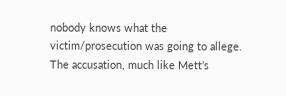nobody knows what the victim/prosecution was going to allege. The accusation, much like Mett’s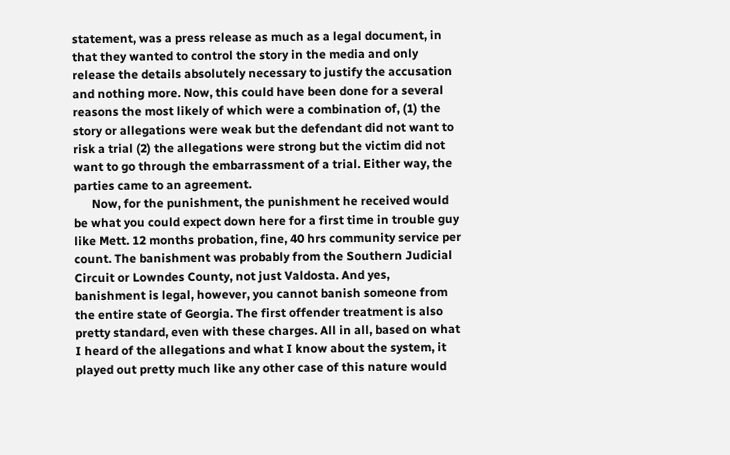statement, was a press release as much as a legal document, in that they wanted to control the story in the media and only release the details absolutely necessary to justify the accusation and nothing more. Now, this could have been done for a several reasons the most likely of which were a combination of, (1) the story or allegations were weak but the defendant did not want to risk a trial (2) the allegations were strong but the victim did not want to go through the embarrassment of a trial. Either way, the parties came to an agreement.
      Now, for the punishment, the punishment he received would be what you could expect down here for a first time in trouble guy like Mett. 12 months probation, fine, 40 hrs community service per count. The banishment was probably from the Southern Judicial Circuit or Lowndes County, not just Valdosta. And yes, banishment is legal, however, you cannot banish someone from the entire state of Georgia. The first offender treatment is also pretty standard, even with these charges. All in all, based on what I heard of the allegations and what I know about the system, it played out pretty much like any other case of this nature would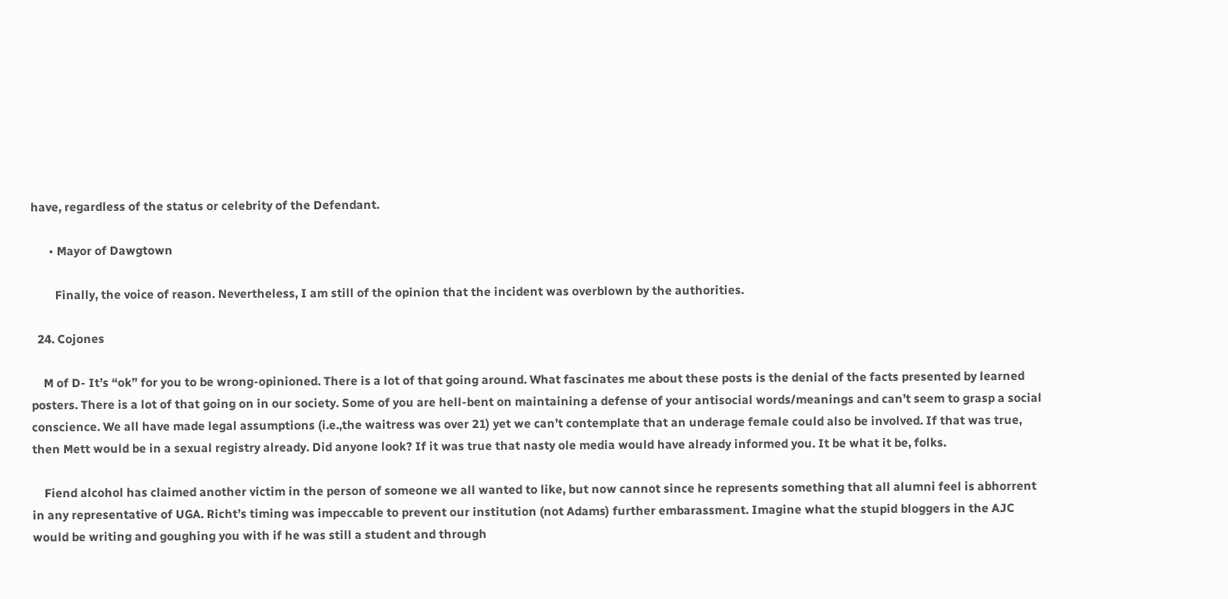have, regardless of the status or celebrity of the Defendant.

      • Mayor of Dawgtown

        Finally, the voice of reason. Nevertheless, I am still of the opinion that the incident was overblown by the authorities.

  24. Cojones

    M of D- It’s “ok” for you to be wrong-opinioned. There is a lot of that going around. What fascinates me about these posts is the denial of the facts presented by learned posters. There is a lot of that going on in our society. Some of you are hell-bent on maintaining a defense of your antisocial words/meanings and can’t seem to grasp a social conscience. We all have made legal assumptions (i.e.,the waitress was over 21) yet we can’t contemplate that an underage female could also be involved. If that was true, then Mett would be in a sexual registry already. Did anyone look? If it was true that nasty ole media would have already informed you. It be what it be, folks.

    Fiend alcohol has claimed another victim in the person of someone we all wanted to like, but now cannot since he represents something that all alumni feel is abhorrent in any representative of UGA. Richt’s timing was impeccable to prevent our institution (not Adams) further embarassment. Imagine what the stupid bloggers in the AJC would be writing and goughing you with if he was still a student and through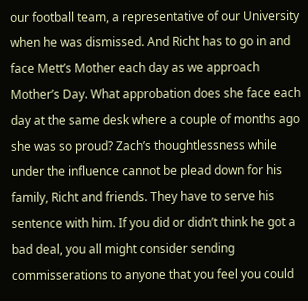our football team, a representative of our University when he was dismissed. And Richt has to go in and face Mett’s Mother each day as we approach Mother’s Day. What approbation does she face each day at the same desk where a couple of months ago she was so proud? Zach’s thoughtlessness while under the influence cannot be plead down for his family, Richt and friends. They have to serve his sentence with him. If you did or didn’t think he got a bad deal, you all might consider sending commisserations to anyone that you feel you could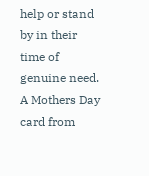help or stand by in their time of genuine need. A Mothers Day card from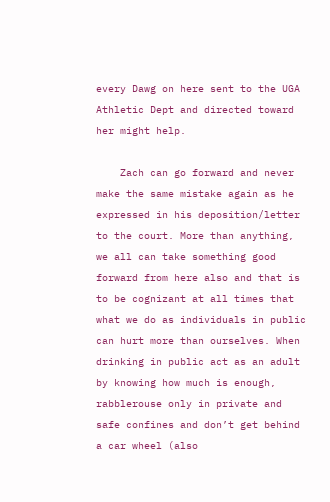every Dawg on here sent to the UGA Athletic Dept and directed toward her might help.

    Zach can go forward and never make the same mistake again as he expressed in his deposition/letter to the court. More than anything, we all can take something good forward from here also and that is to be cognizant at all times that what we do as individuals in public can hurt more than ourselves. When drinking in public act as an adult by knowing how much is enough, rabblerouse only in private and safe confines and don’t get behind a car wheel (also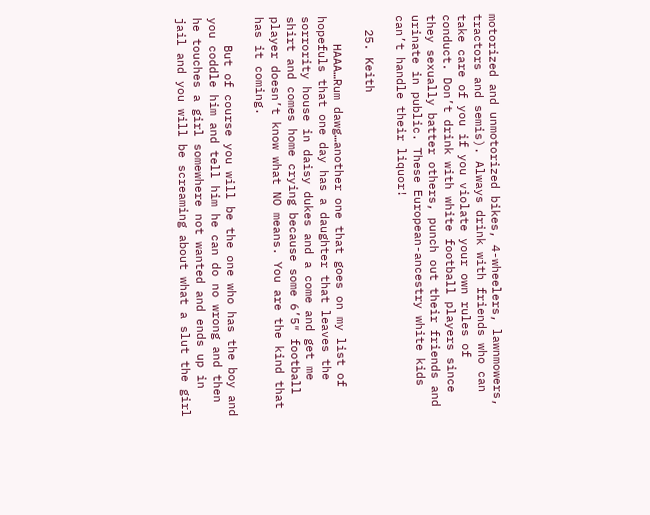motorized and unmotorized bikes, 4-wheelers, lawnmowers, tractors and semis). Always drink with friends who can take care of you if you violate your own rules of conduct. Don’t drink with white football players since they sexually batter others, punch out their friends and urinate in public. These European-ancestry white kids can’t handle their liquor!

  25. Keith

    HAAA…Rum dawg…another one that goes on my list of hopefuls that one day has a daughter that leaves the sorrority house in daisy dukes and a come and get me shirt and comes home crying because some 6’5″ football player doesn’t know what NO means. You are the kind that has it coming.

    But of course you will be the one who has the boy and you coddle him and tell him he can do no wrong and then he touches a girl somewhere not wanted and ends up in jail and you will be screaming about what a slut the girl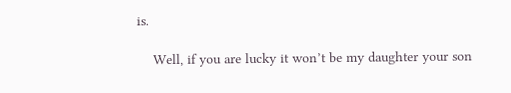is.

    Well, if you are lucky it won’t be my daughter your son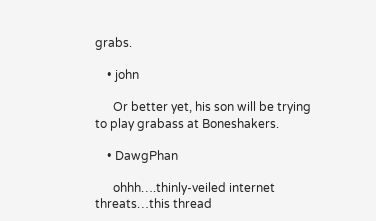grabs.

    • john

      Or better yet, his son will be trying to play grabass at Boneshakers.

    • DawgPhan

      ohhh….thinly-veiled internet threats…this thread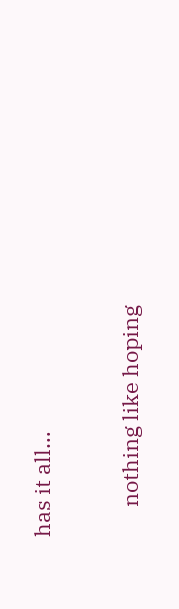has it all…

      nothing like hoping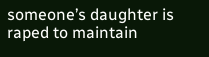someone’s daughter is raped to maintain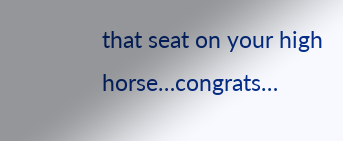that seat on your high horse…congrats…